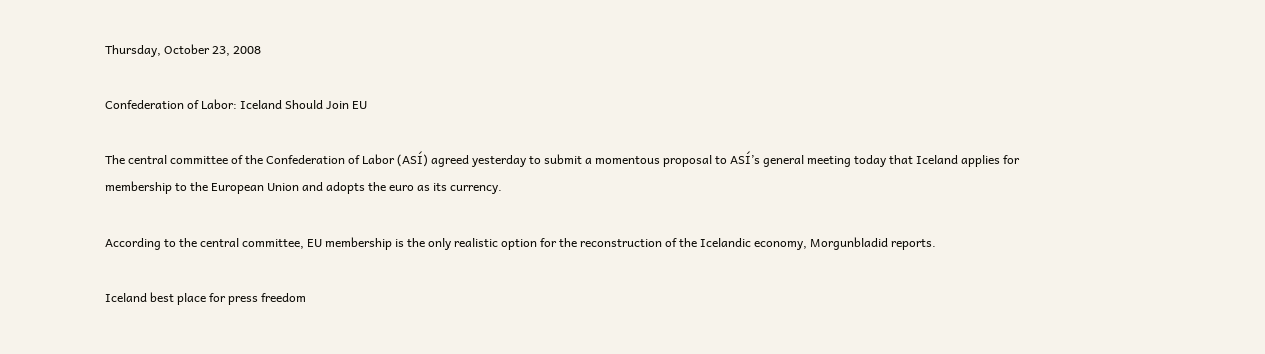Thursday, October 23, 2008

Confederation of Labor: Iceland Should Join EU

The central committee of the Confederation of Labor (ASÍ) agreed yesterday to submit a momentous proposal to ASÍ’s general meeting today that Iceland applies for membership to the European Union and adopts the euro as its currency.

According to the central committee, EU membership is the only realistic option for the reconstruction of the Icelandic economy, Morgunbladid reports.

Iceland best place for press freedom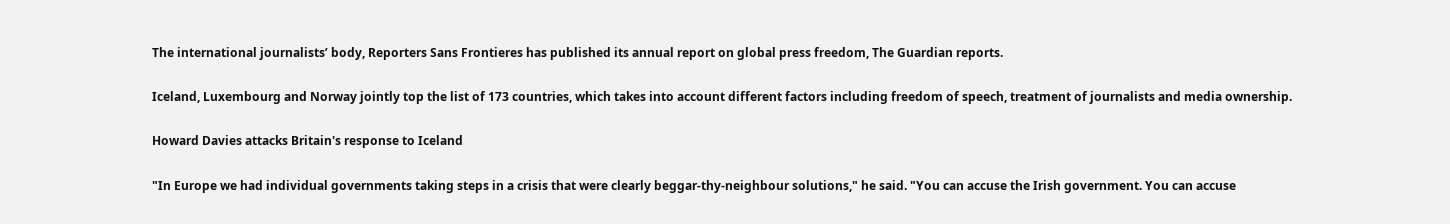The international journalists’ body, Reporters Sans Frontieres has published its annual report on global press freedom, The Guardian reports.

Iceland, Luxembourg and Norway jointly top the list of 173 countries, which takes into account different factors including freedom of speech, treatment of journalists and media ownership.

Howard Davies attacks Britain's response to Iceland

"In Europe we had individual governments taking steps in a crisis that were clearly beggar-thy-neighbour solutions," he said. "You can accuse the Irish government. You can accuse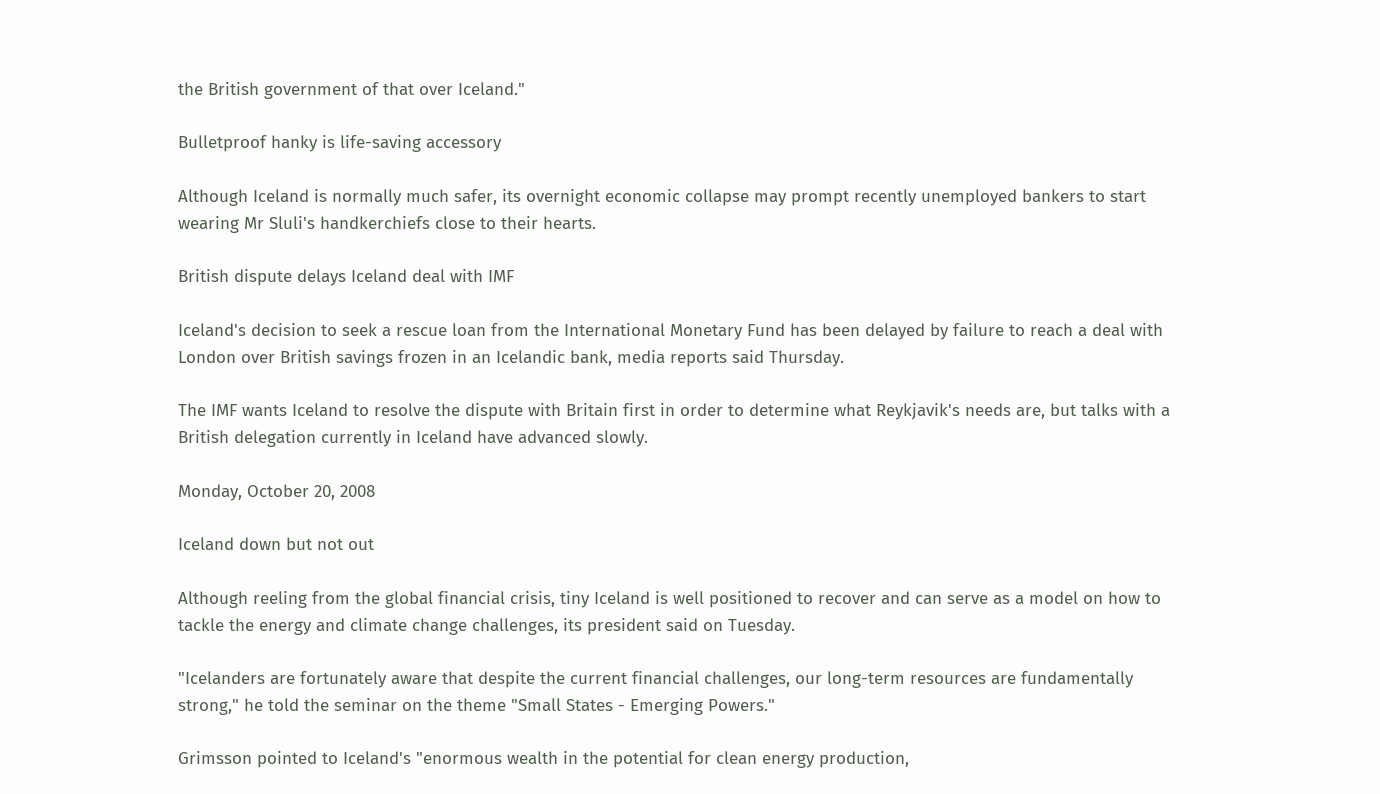the British government of that over Iceland."

Bulletproof hanky is life-saving accessory

Although Iceland is normally much safer, its overnight economic collapse may prompt recently unemployed bankers to start wearing Mr Sluli's handkerchiefs close to their hearts.

British dispute delays Iceland deal with IMF

Iceland's decision to seek a rescue loan from the International Monetary Fund has been delayed by failure to reach a deal with London over British savings frozen in an Icelandic bank, media reports said Thursday.

The IMF wants Iceland to resolve the dispute with Britain first in order to determine what Reykjavik's needs are, but talks with a British delegation currently in Iceland have advanced slowly.

Monday, October 20, 2008

Iceland down but not out

Although reeling from the global financial crisis, tiny Iceland is well positioned to recover and can serve as a model on how to tackle the energy and climate change challenges, its president said on Tuesday.

"Icelanders are fortunately aware that despite the current financial challenges, our long-term resources are fundamentally strong," he told the seminar on the theme "Small States - Emerging Powers."

Grimsson pointed to Iceland's "enormous wealth in the potential for clean energy production,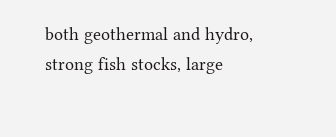both geothermal and hydro, strong fish stocks, large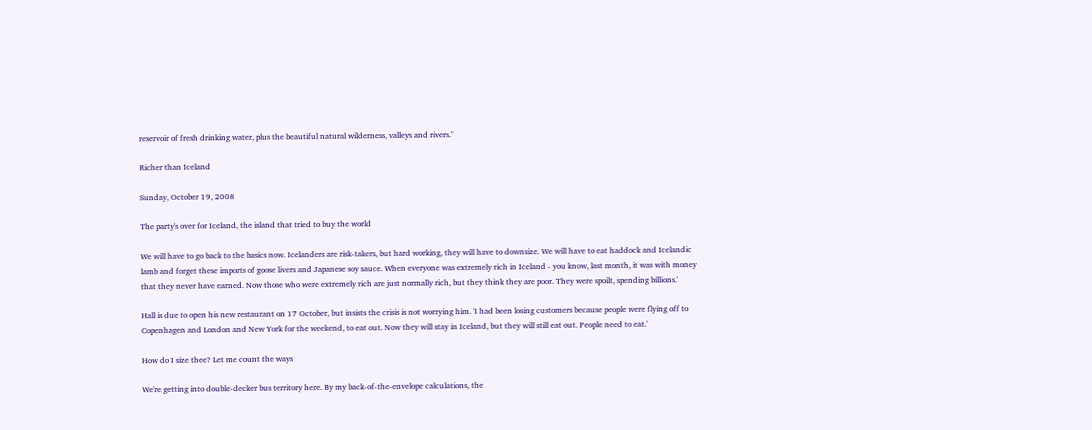reservoir of fresh drinking water, plus the beautiful natural wilderness, valleys and rivers."

Richer than Iceland

Sunday, October 19, 2008

The party's over for Iceland, the island that tried to buy the world

We will have to go back to the basics now. Icelanders are risk-takers, but hard working, they will have to downsize. We will have to eat haddock and Icelandic lamb and forget these imports of goose livers and Japanese soy sauce. When everyone was extremely rich in Iceland - you know, last month, it was with money that they never have earned. Now those who were extremely rich are just normally rich, but they think they are poor. They were spoilt, spending billions.'

Hall is due to open his new restaurant on 17 October, but insists the crisis is not worrying him. 'I had been losing customers because people were flying off to Copenhagen and London and New York for the weekend, to eat out. Now they will stay in Iceland, but they will still eat out. People need to eat.'

How do I size thee? Let me count the ways

We're getting into double-decker bus territory here. By my back-of-the-envelope calculations, the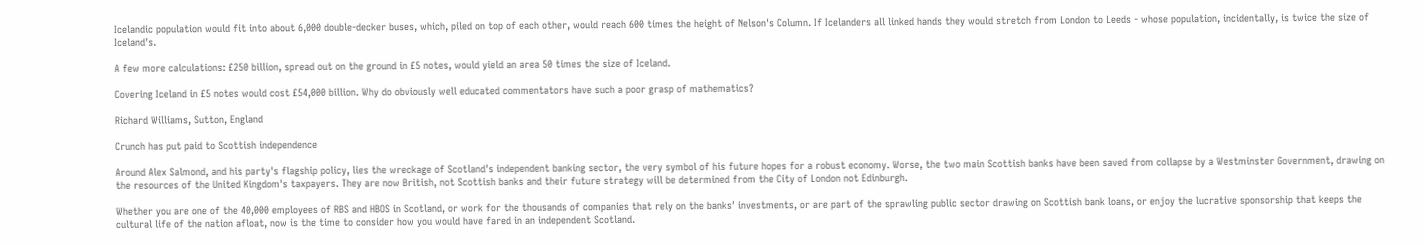Icelandic population would fit into about 6,000 double-decker buses, which, piled on top of each other, would reach 600 times the height of Nelson's Column. If Icelanders all linked hands they would stretch from London to Leeds - whose population, incidentally, is twice the size of Iceland's.

A few more calculations: £250 billion, spread out on the ground in £5 notes, would yield an area 50 times the size of Iceland.

Covering Iceland in £5 notes would cost £54,000 billion. Why do obviously well educated commentators have such a poor grasp of mathematics?

Richard Williams, Sutton, England

Crunch has put paid to Scottish independence

Around Alex Salmond, and his party's flagship policy, lies the wreckage of Scotland's independent banking sector, the very symbol of his future hopes for a robust economy. Worse, the two main Scottish banks have been saved from collapse by a Westminster Government, drawing on the resources of the United Kingdom's taxpayers. They are now British, not Scottish banks and their future strategy will be determined from the City of London not Edinburgh.

Whether you are one of the 40,000 employees of RBS and HBOS in Scotland, or work for the thousands of companies that rely on the banks' investments, or are part of the sprawling public sector drawing on Scottish bank loans, or enjoy the lucrative sponsorship that keeps the cultural life of the nation afloat, now is the time to consider how you would have fared in an independent Scotland.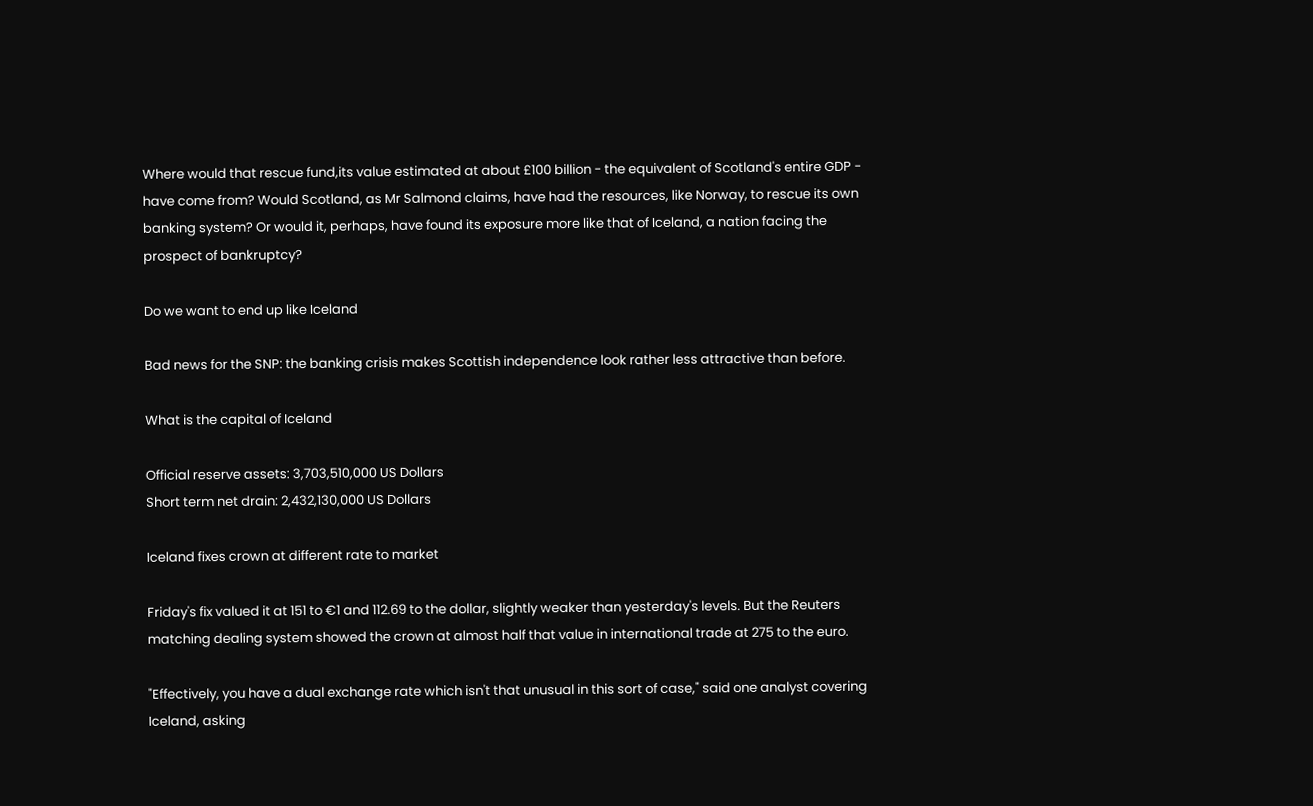Where would that rescue fund,its value estimated at about £100 billion - the equivalent of Scotland's entire GDP - have come from? Would Scotland, as Mr Salmond claims, have had the resources, like Norway, to rescue its own banking system? Or would it, perhaps, have found its exposure more like that of Iceland, a nation facing the prospect of bankruptcy?

Do we want to end up like Iceland

Bad news for the SNP: the banking crisis makes Scottish independence look rather less attractive than before.

What is the capital of Iceland

Official reserve assets: 3,703,510,000 US Dollars
Short term net drain: 2,432,130,000 US Dollars

Iceland fixes crown at different rate to market

Friday's fix valued it at 151 to €1 and 112.69 to the dollar, slightly weaker than yesterday's levels. But the Reuters matching dealing system showed the crown at almost half that value in international trade at 275 to the euro.

"Effectively, you have a dual exchange rate which isn't that unusual in this sort of case," said one analyst covering Iceland, asking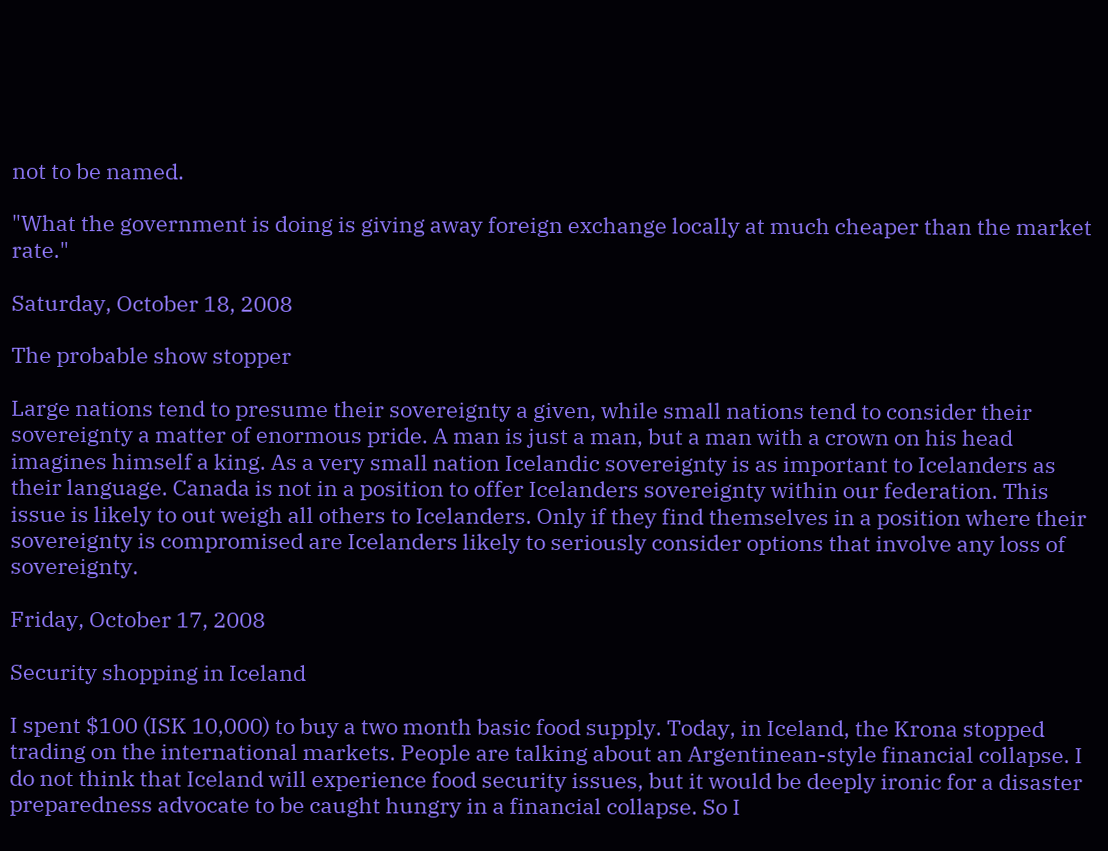not to be named.

"What the government is doing is giving away foreign exchange locally at much cheaper than the market rate."

Saturday, October 18, 2008

The probable show stopper

Large nations tend to presume their sovereignty a given, while small nations tend to consider their sovereignty a matter of enormous pride. A man is just a man, but a man with a crown on his head imagines himself a king. As a very small nation Icelandic sovereignty is as important to Icelanders as their language. Canada is not in a position to offer Icelanders sovereignty within our federation. This issue is likely to out weigh all others to Icelanders. Only if they find themselves in a position where their sovereignty is compromised are Icelanders likely to seriously consider options that involve any loss of sovereignty.

Friday, October 17, 2008

Security shopping in Iceland

I spent $100 (ISK 10,000) to buy a two month basic food supply. Today, in Iceland, the Krona stopped trading on the international markets. People are talking about an Argentinean-style financial collapse. I do not think that Iceland will experience food security issues, but it would be deeply ironic for a disaster preparedness advocate to be caught hungry in a financial collapse. So I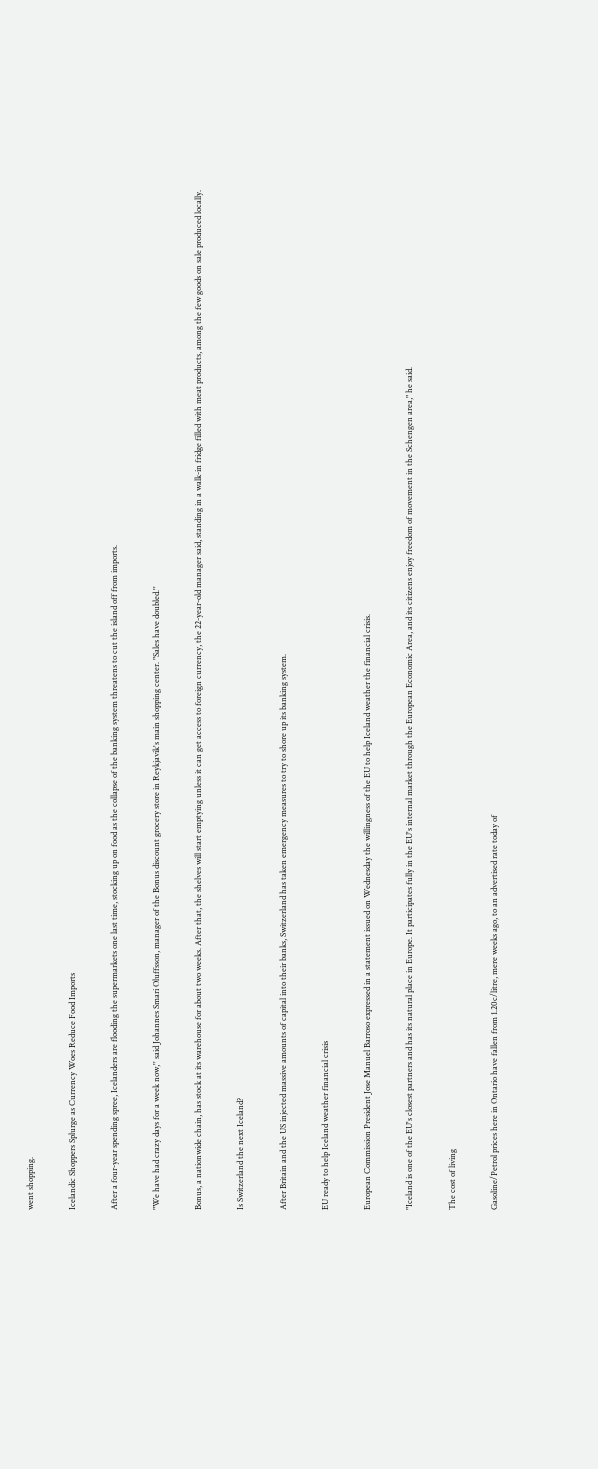went shopping.

Icelandic Shoppers Splurge as Currency Woes Reduce Food Imports

After a four-year spending spree, Icelanders are flooding the supermarkets one last time, stocking up on food as the collapse of the banking system threatens to cut the island off from imports.

"We have had crazy days for a week now,'' said Johannes Smari Oluffsson, manager of the Bonus discount grocery store in Reykjavik's main shopping center. "Sales have doubled.''

Bonus, a nationwide chain, has stock at its warehouse for about two weeks. After that, the shelves will start emptying unless it can get access to foreign currency, the 22-year-old manager said, standing in a walk-in fridge filled with meat products, among the few goods on sale produced locally.

Is Switzerland the next Iceland?

After Britain and the US injected massive amounts of capital into their banks, Switzerland has taken emergency measures to try to shore up its banking system.

EU ready to help Iceland weather financial crisis

European Commission President Jose Manuel Barroso expressed in a statement issued on Wednesday the willingness of the EU to help Iceland weather the financial crisis.

"Iceland is one of the EU's closest partners and has its natural place in Europe. It participates fully in the EU's internal market through the European Economic Area, and its citizens enjoy freedom of movement in the Schengen area," he said.

The cost of living

Gasoline/Petrol prices here in Ontario have fallen from 1.20c/litre, mere weeks ago, to an advertised rate today of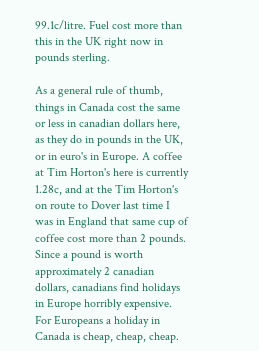99.1c/litre. Fuel cost more than this in the UK right now in pounds sterling.

As a general rule of thumb, things in Canada cost the same or less in canadian dollars here, as they do in pounds in the UK, or in euro's in Europe. A coffee at Tim Horton's here is currently 1.28c, and at the Tim Horton's on route to Dover last time I was in England that same cup of coffee cost more than 2 pounds. Since a pound is worth approximately 2 canadian dollars, canadians find holidays in Europe horribly expensive. For Europeans a holiday in Canada is cheap, cheap, cheap.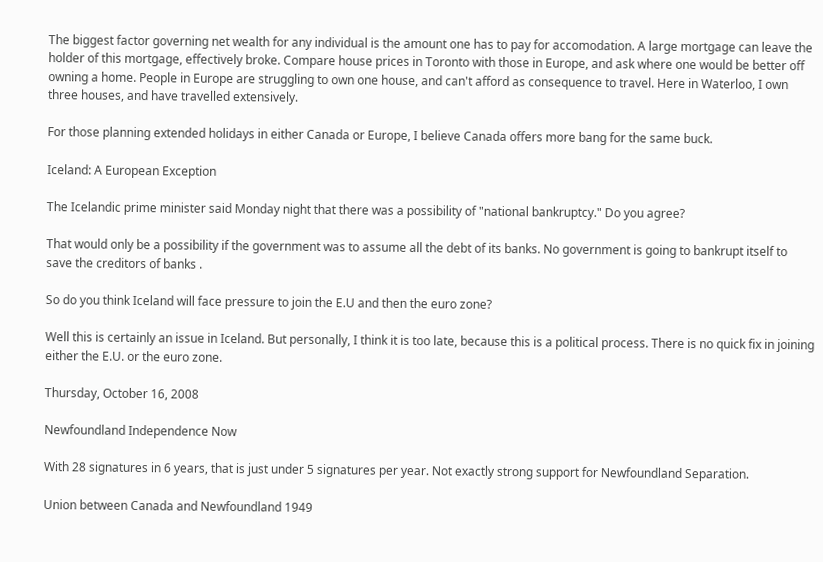The biggest factor governing net wealth for any individual is the amount one has to pay for accomodation. A large mortgage can leave the holder of this mortgage, effectively broke. Compare house prices in Toronto with those in Europe, and ask where one would be better off owning a home. People in Europe are struggling to own one house, and can't afford as consequence to travel. Here in Waterloo, I own three houses, and have travelled extensively.

For those planning extended holidays in either Canada or Europe, I believe Canada offers more bang for the same buck.

Iceland: A European Exception

The Icelandic prime minister said Monday night that there was a possibility of "national bankruptcy." Do you agree?

That would only be a possibility if the government was to assume all the debt of its banks. No government is going to bankrupt itself to save the creditors of banks .

So do you think Iceland will face pressure to join the E.U and then the euro zone?

Well this is certainly an issue in Iceland. But personally, I think it is too late, because this is a political process. There is no quick fix in joining either the E.U. or the euro zone.

Thursday, October 16, 2008

Newfoundland Independence Now

With 28 signatures in 6 years, that is just under 5 signatures per year. Not exactly strong support for Newfoundland Separation.

Union between Canada and Newfoundland 1949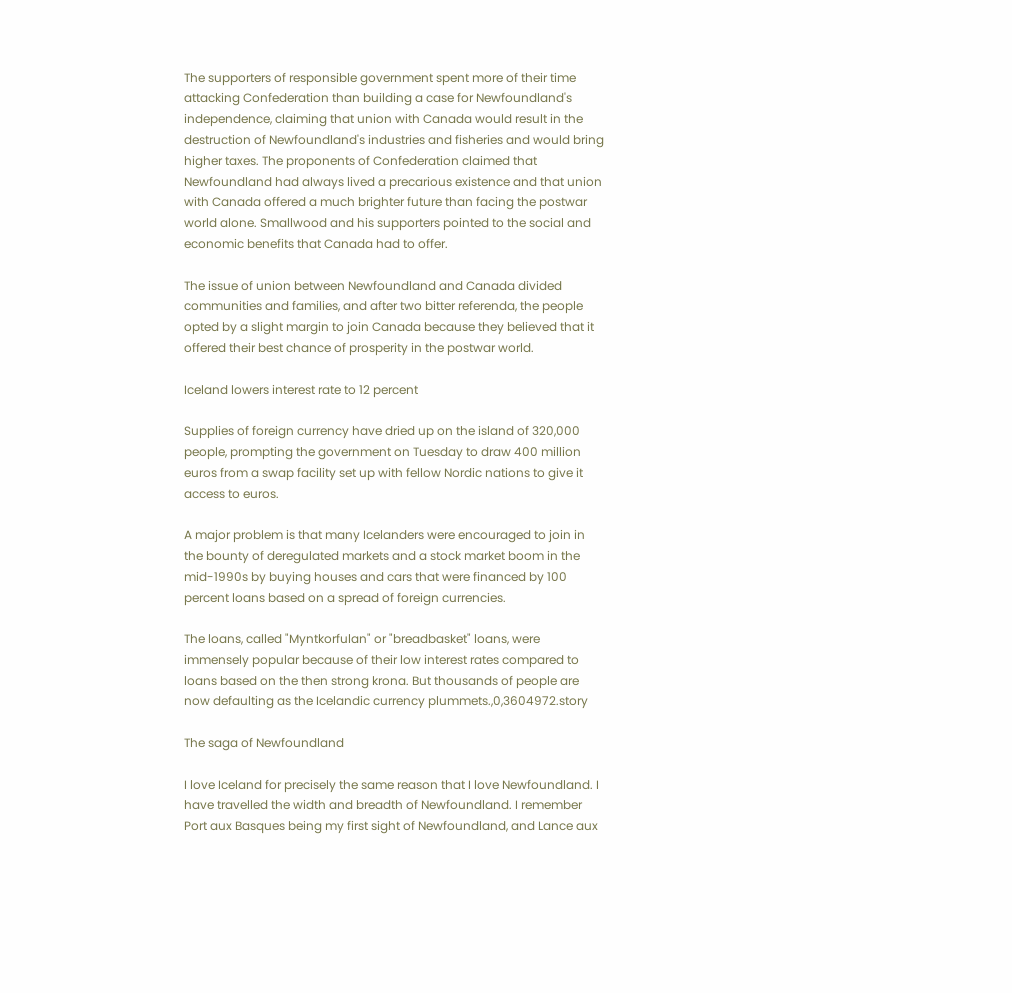The supporters of responsible government spent more of their time attacking Confederation than building a case for Newfoundland's independence, claiming that union with Canada would result in the destruction of Newfoundland's industries and fisheries and would bring higher taxes. The proponents of Confederation claimed that Newfoundland had always lived a precarious existence and that union with Canada offered a much brighter future than facing the postwar world alone. Smallwood and his supporters pointed to the social and economic benefits that Canada had to offer.

The issue of union between Newfoundland and Canada divided communities and families, and after two bitter referenda, the people opted by a slight margin to join Canada because they believed that it offered their best chance of prosperity in the postwar world.

Iceland lowers interest rate to 12 percent

Supplies of foreign currency have dried up on the island of 320,000 people, prompting the government on Tuesday to draw 400 million euros from a swap facility set up with fellow Nordic nations to give it access to euros.

A major problem is that many Icelanders were encouraged to join in the bounty of deregulated markets and a stock market boom in the mid-1990s by buying houses and cars that were financed by 100 percent loans based on a spread of foreign currencies.

The loans, called "Myntkorfulan" or "breadbasket" loans, were immensely popular because of their low interest rates compared to loans based on the then strong krona. But thousands of people are now defaulting as the Icelandic currency plummets.,0,3604972.story

The saga of Newfoundland

I love Iceland for precisely the same reason that I love Newfoundland. I have travelled the width and breadth of Newfoundland. I remember Port aux Basques being my first sight of Newfoundland, and Lance aux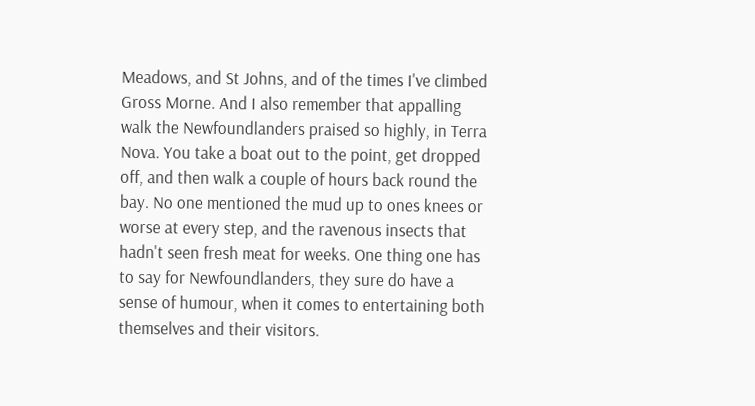Meadows, and St Johns, and of the times I've climbed Gross Morne. And I also remember that appalling walk the Newfoundlanders praised so highly, in Terra Nova. You take a boat out to the point, get dropped off, and then walk a couple of hours back round the bay. No one mentioned the mud up to ones knees or worse at every step, and the ravenous insects that hadn't seen fresh meat for weeks. One thing one has to say for Newfoundlanders, they sure do have a sense of humour, when it comes to entertaining both themselves and their visitors.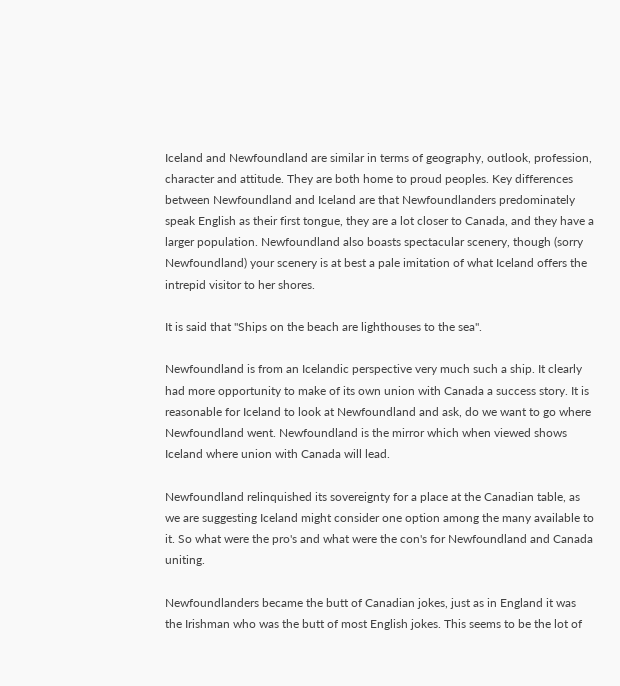Iceland and Newfoundland are similar in terms of geography, outlook, profession, character and attitude. They are both home to proud peoples. Key differences between Newfoundland and Iceland are that Newfoundlanders predominately speak English as their first tongue, they are a lot closer to Canada, and they have a larger population. Newfoundland also boasts spectacular scenery, though (sorry Newfoundland) your scenery is at best a pale imitation of what Iceland offers the intrepid visitor to her shores.

It is said that "Ships on the beach are lighthouses to the sea".

Newfoundland is from an Icelandic perspective very much such a ship. It clearly had more opportunity to make of its own union with Canada a success story. It is reasonable for Iceland to look at Newfoundland and ask, do we want to go where Newfoundland went. Newfoundland is the mirror which when viewed shows Iceland where union with Canada will lead.

Newfoundland relinquished its sovereignty for a place at the Canadian table, as we are suggesting Iceland might consider one option among the many available to it. So what were the pro's and what were the con's for Newfoundland and Canada uniting.

Newfoundlanders became the butt of Canadian jokes, just as in England it was the Irishman who was the butt of most English jokes. This seems to be the lot of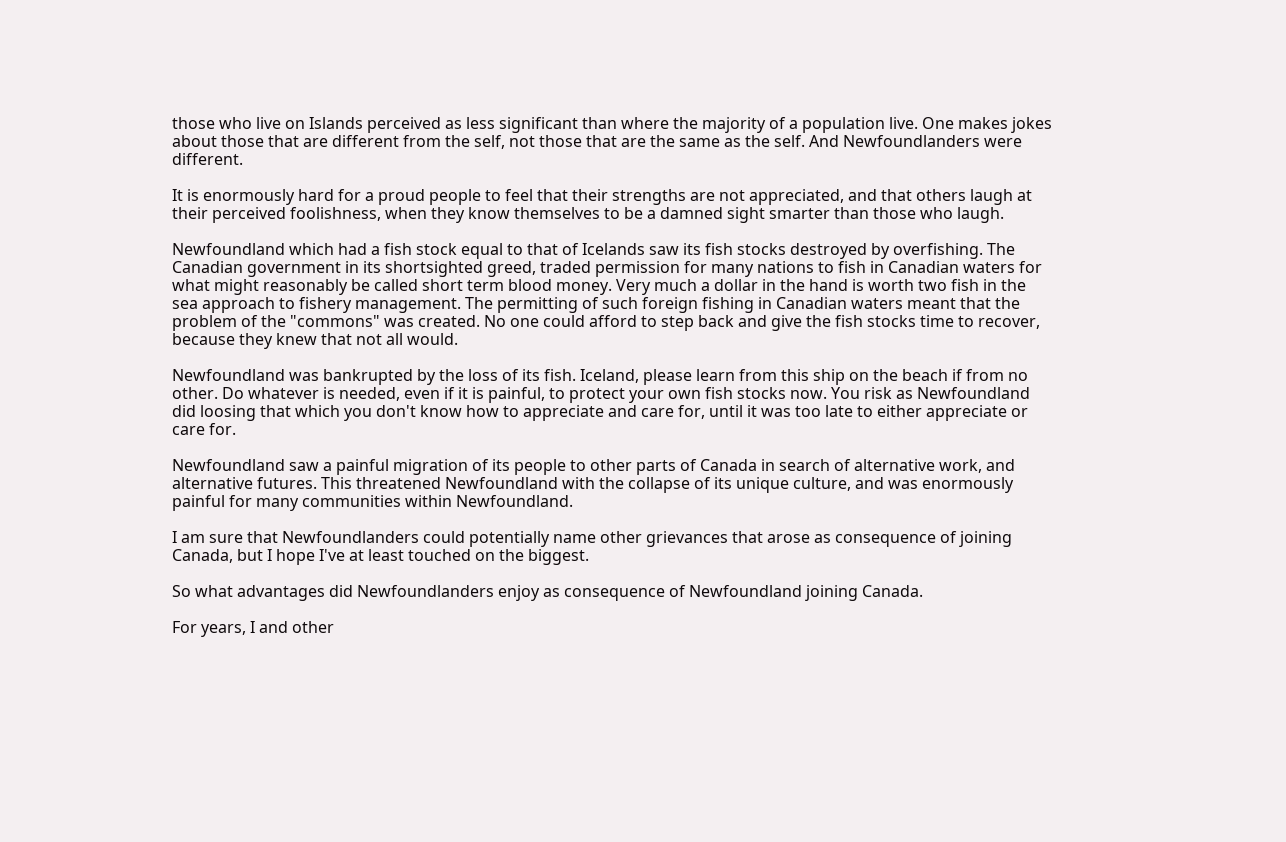those who live on Islands perceived as less significant than where the majority of a population live. One makes jokes about those that are different from the self, not those that are the same as the self. And Newfoundlanders were different.

It is enormously hard for a proud people to feel that their strengths are not appreciated, and that others laugh at their perceived foolishness, when they know themselves to be a damned sight smarter than those who laugh.

Newfoundland which had a fish stock equal to that of Icelands saw its fish stocks destroyed by overfishing. The Canadian government in its shortsighted greed, traded permission for many nations to fish in Canadian waters for what might reasonably be called short term blood money. Very much a dollar in the hand is worth two fish in the sea approach to fishery management. The permitting of such foreign fishing in Canadian waters meant that the problem of the "commons" was created. No one could afford to step back and give the fish stocks time to recover, because they knew that not all would.

Newfoundland was bankrupted by the loss of its fish. Iceland, please learn from this ship on the beach if from no other. Do whatever is needed, even if it is painful, to protect your own fish stocks now. You risk as Newfoundland did loosing that which you don't know how to appreciate and care for, until it was too late to either appreciate or care for.

Newfoundland saw a painful migration of its people to other parts of Canada in search of alternative work, and alternative futures. This threatened Newfoundland with the collapse of its unique culture, and was enormously painful for many communities within Newfoundland.

I am sure that Newfoundlanders could potentially name other grievances that arose as consequence of joining Canada, but I hope I've at least touched on the biggest.

So what advantages did Newfoundlanders enjoy as consequence of Newfoundland joining Canada.

For years, I and other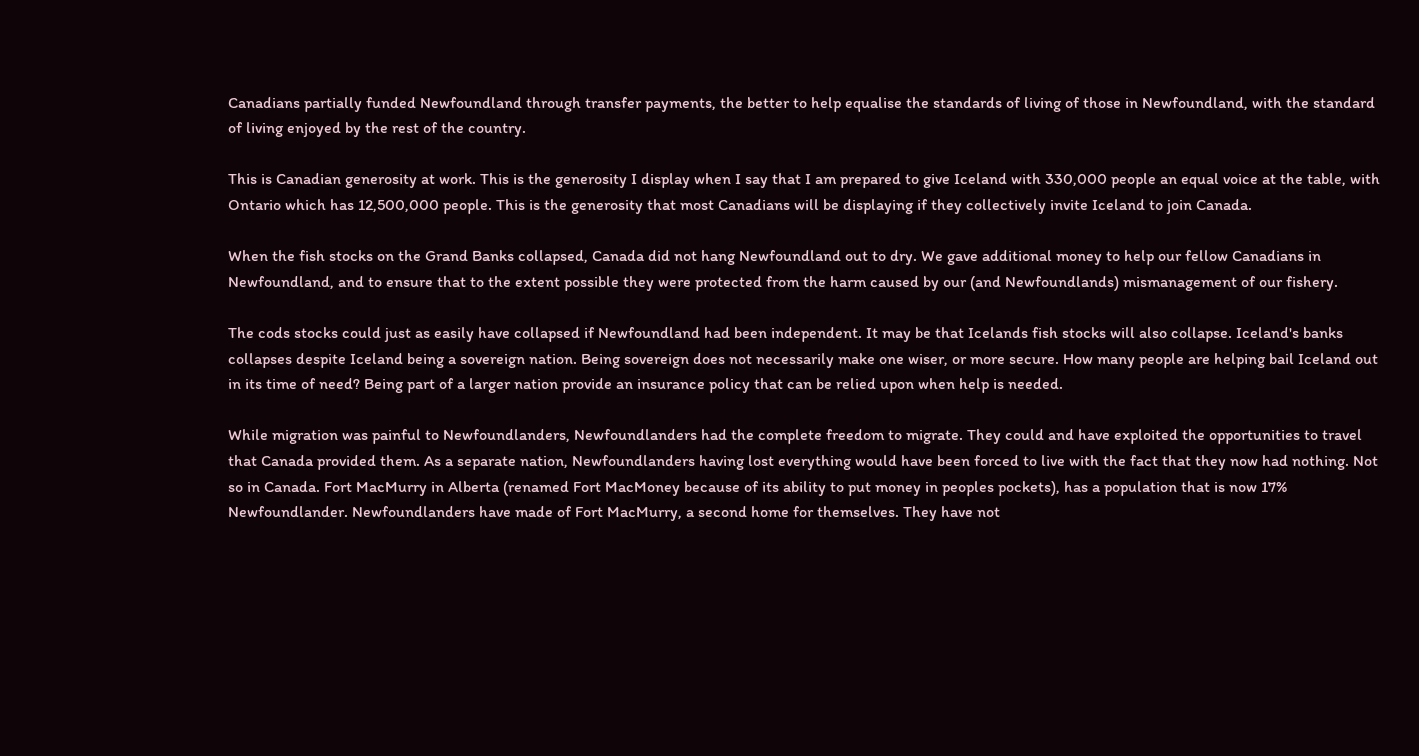Canadians partially funded Newfoundland through transfer payments, the better to help equalise the standards of living of those in Newfoundland, with the standard of living enjoyed by the rest of the country.

This is Canadian generosity at work. This is the generosity I display when I say that I am prepared to give Iceland with 330,000 people an equal voice at the table, with Ontario which has 12,500,000 people. This is the generosity that most Canadians will be displaying if they collectively invite Iceland to join Canada.

When the fish stocks on the Grand Banks collapsed, Canada did not hang Newfoundland out to dry. We gave additional money to help our fellow Canadians in Newfoundland, and to ensure that to the extent possible they were protected from the harm caused by our (and Newfoundlands) mismanagement of our fishery.

The cods stocks could just as easily have collapsed if Newfoundland had been independent. It may be that Icelands fish stocks will also collapse. Iceland's banks collapses despite Iceland being a sovereign nation. Being sovereign does not necessarily make one wiser, or more secure. How many people are helping bail Iceland out in its time of need? Being part of a larger nation provide an insurance policy that can be relied upon when help is needed.

While migration was painful to Newfoundlanders, Newfoundlanders had the complete freedom to migrate. They could and have exploited the opportunities to travel that Canada provided them. As a separate nation, Newfoundlanders having lost everything would have been forced to live with the fact that they now had nothing. Not so in Canada. Fort MacMurry in Alberta (renamed Fort MacMoney because of its ability to put money in peoples pockets), has a population that is now 17% Newfoundlander. Newfoundlanders have made of Fort MacMurry, a second home for themselves. They have not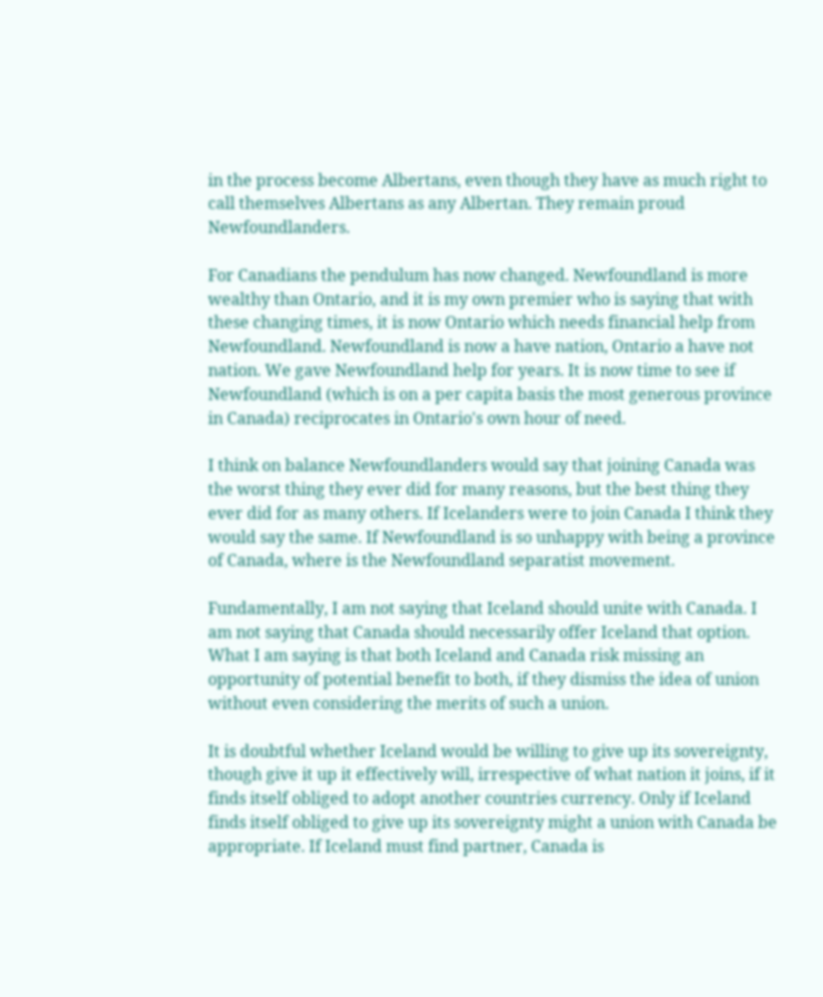in the process become Albertans, even though they have as much right to call themselves Albertans as any Albertan. They remain proud Newfoundlanders.

For Canadians the pendulum has now changed. Newfoundland is more wealthy than Ontario, and it is my own premier who is saying that with these changing times, it is now Ontario which needs financial help from Newfoundland. Newfoundland is now a have nation, Ontario a have not nation. We gave Newfoundland help for years. It is now time to see if Newfoundland (which is on a per capita basis the most generous province in Canada) reciprocates in Ontario's own hour of need.

I think on balance Newfoundlanders would say that joining Canada was the worst thing they ever did for many reasons, but the best thing they ever did for as many others. If Icelanders were to join Canada I think they would say the same. If Newfoundland is so unhappy with being a province of Canada, where is the Newfoundland separatist movement.

Fundamentally, I am not saying that Iceland should unite with Canada. I am not saying that Canada should necessarily offer Iceland that option. What I am saying is that both Iceland and Canada risk missing an opportunity of potential benefit to both, if they dismiss the idea of union without even considering the merits of such a union.

It is doubtful whether Iceland would be willing to give up its sovereignty, though give it up it effectively will, irrespective of what nation it joins, if it finds itself obliged to adopt another countries currency. Only if Iceland finds itself obliged to give up its sovereignty might a union with Canada be appropriate. If Iceland must find partner, Canada is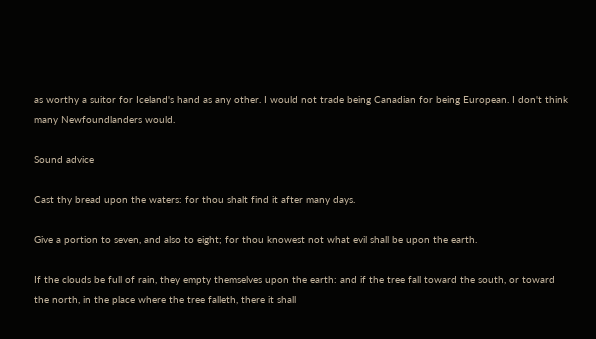as worthy a suitor for Iceland's hand as any other. I would not trade being Canadian for being European. I don't think many Newfoundlanders would.

Sound advice

Cast thy bread upon the waters: for thou shalt find it after many days.

Give a portion to seven, and also to eight; for thou knowest not what evil shall be upon the earth.

If the clouds be full of rain, they empty themselves upon the earth: and if the tree fall toward the south, or toward the north, in the place where the tree falleth, there it shall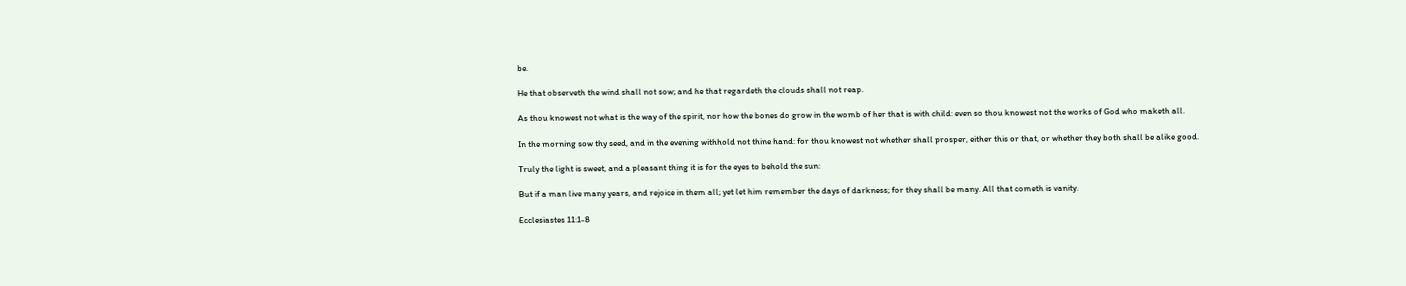be.

He that observeth the wind shall not sow; and he that regardeth the clouds shall not reap.

As thou knowest not what is the way of the spirit, nor how the bones do grow in the womb of her that is with child: even so thou knowest not the works of God who maketh all.

In the morning sow thy seed, and in the evening withhold not thine hand: for thou knowest not whether shall prosper, either this or that, or whether they both shall be alike good.

Truly the light is sweet, and a pleasant thing it is for the eyes to behold the sun:

But if a man live many years, and rejoice in them all; yet let him remember the days of darkness; for they shall be many. All that cometh is vanity.

Ecclesiastes 11:1-8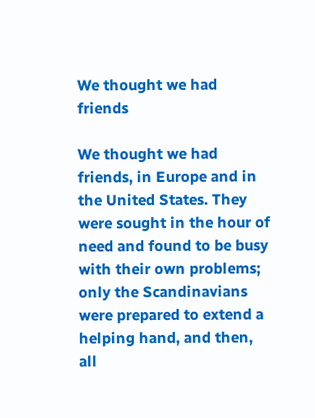We thought we had friends

We thought we had friends, in Europe and in the United States. They were sought in the hour of need and found to be busy with their own problems; only the Scandinavians were prepared to extend a helping hand, and then, all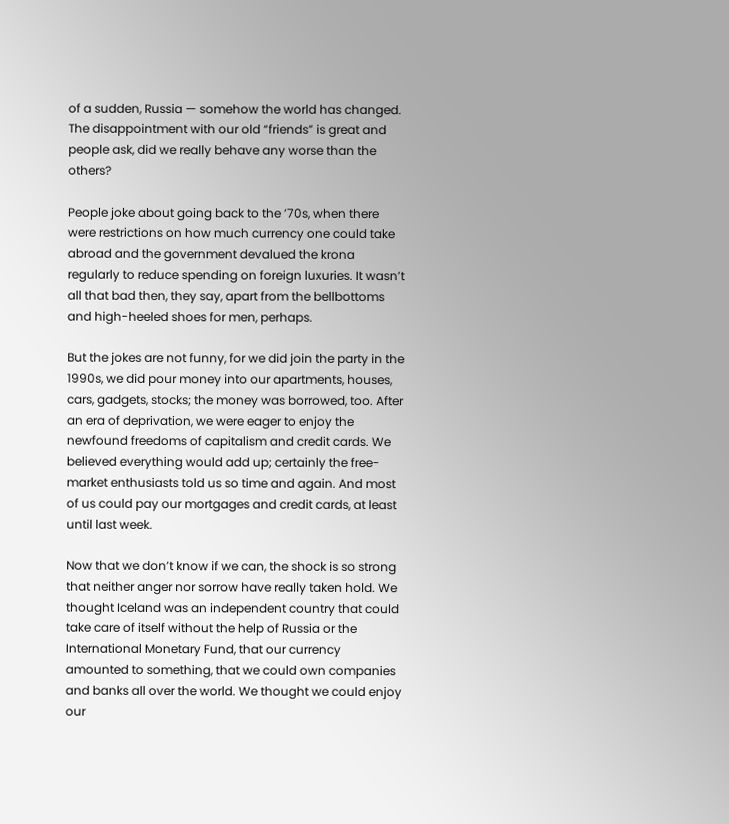of a sudden, Russia — somehow the world has changed. The disappointment with our old “friends” is great and people ask, did we really behave any worse than the others?

People joke about going back to the ’70s, when there were restrictions on how much currency one could take abroad and the government devalued the krona regularly to reduce spending on foreign luxuries. It wasn’t all that bad then, they say, apart from the bellbottoms and high-heeled shoes for men, perhaps.

But the jokes are not funny, for we did join the party in the 1990s, we did pour money into our apartments, houses, cars, gadgets, stocks; the money was borrowed, too. After an era of deprivation, we were eager to enjoy the newfound freedoms of capitalism and credit cards. We believed everything would add up; certainly the free-market enthusiasts told us so time and again. And most of us could pay our mortgages and credit cards, at least until last week.

Now that we don’t know if we can, the shock is so strong that neither anger nor sorrow have really taken hold. We thought Iceland was an independent country that could take care of itself without the help of Russia or the International Monetary Fund, that our currency amounted to something, that we could own companies and banks all over the world. We thought we could enjoy our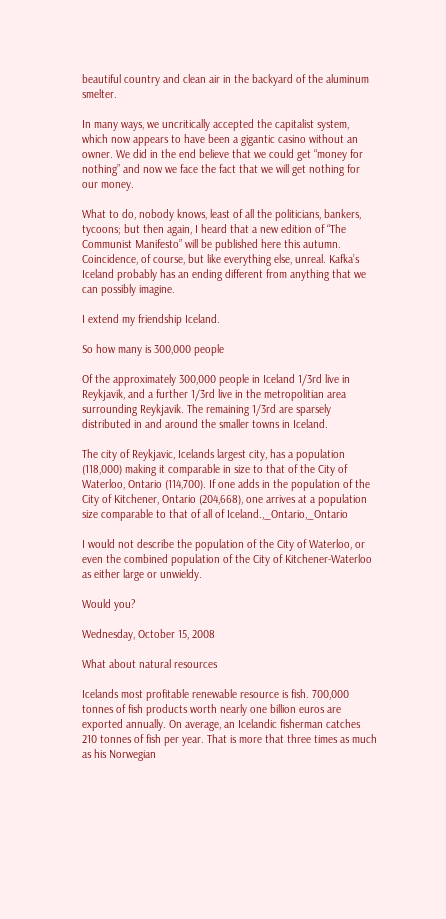beautiful country and clean air in the backyard of the aluminum smelter.

In many ways, we uncritically accepted the capitalist system, which now appears to have been a gigantic casino without an owner. We did in the end believe that we could get “money for nothing” and now we face the fact that we will get nothing for our money.

What to do, nobody knows, least of all the politicians, bankers, tycoons; but then again, I heard that a new edition of “The Communist Manifesto” will be published here this autumn. Coincidence, of course, but like everything else, unreal. Kafka’s Iceland probably has an ending different from anything that we can possibly imagine.

I extend my friendship Iceland.

So how many is 300,000 people

Of the approximately 300,000 people in Iceland 1/3rd live in Reykjavik, and a further 1/3rd live in the metropolitian area surrounding Reykjavik. The remaining 1/3rd are sparsely distributed in and around the smaller towns in Iceland.

The city of Reykjavic, Icelands largest city, has a population (118,000) making it comparable in size to that of the City of Waterloo, Ontario (114,700). If one adds in the population of the City of Kitchener, Ontario (204,668), one arrives at a population size comparable to that of all of Iceland.,_Ontario,_Ontario

I would not describe the population of the City of Waterloo, or even the combined population of the City of Kitchener-Waterloo as either large or unwieldy.

Would you?

Wednesday, October 15, 2008

What about natural resources

Icelands most profitable renewable resource is fish. 700,000 tonnes of fish products worth nearly one billion euros are exported annually. On average, an Icelandic fisherman catches 210 tonnes of fish per year. That is more that three times as much as his Norwegian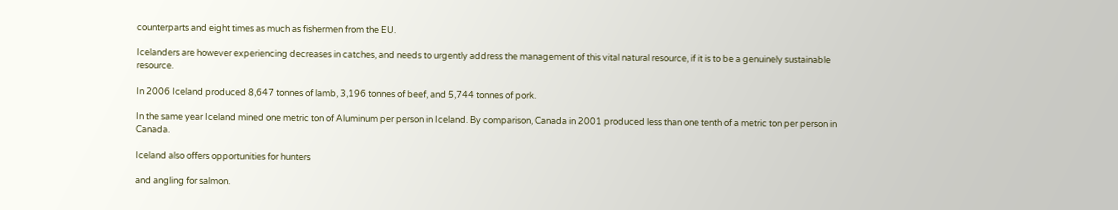counterparts and eight times as much as fishermen from the EU.

Icelanders are however experiencing decreases in catches, and needs to urgently address the management of this vital natural resource, if it is to be a genuinely sustainable resource.

In 2006 Iceland produced 8,647 tonnes of lamb, 3,196 tonnes of beef, and 5,744 tonnes of pork.

In the same year Iceland mined one metric ton of Aluminum per person in Iceland. By comparison, Canada in 2001 produced less than one tenth of a metric ton per person in Canada.

Iceland also offers opportunities for hunters

and angling for salmon.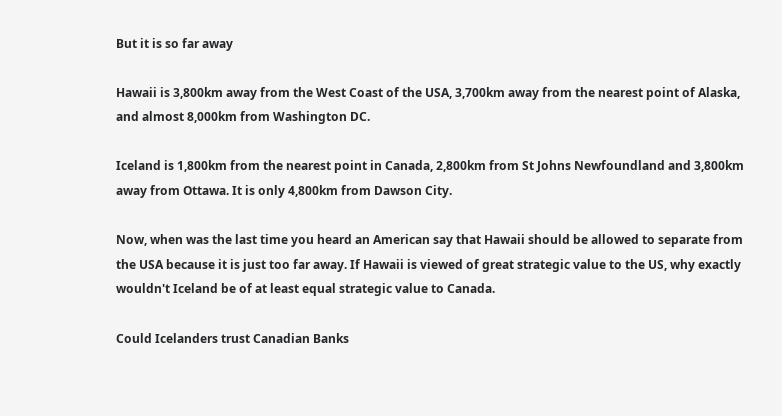But it is so far away

Hawaii is 3,800km away from the West Coast of the USA, 3,700km away from the nearest point of Alaska, and almost 8,000km from Washington DC.

Iceland is 1,800km from the nearest point in Canada, 2,800km from St Johns Newfoundland and 3,800km away from Ottawa. It is only 4,800km from Dawson City.

Now, when was the last time you heard an American say that Hawaii should be allowed to separate from the USA because it is just too far away. If Hawaii is viewed of great strategic value to the US, why exactly wouldn't Iceland be of at least equal strategic value to Canada.

Could Icelanders trust Canadian Banks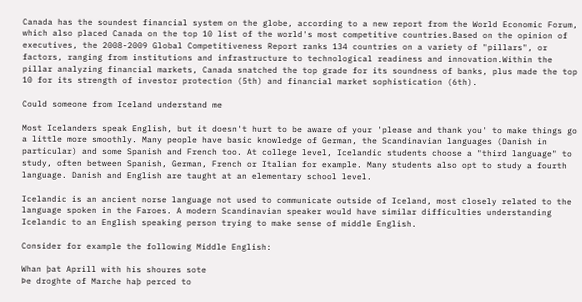Canada has the soundest financial system on the globe, according to a new report from the World Economic Forum, which also placed Canada on the top 10 list of the world's most competitive countries.Based on the opinion of executives, the 2008-2009 Global Competitiveness Report ranks 134 countries on a variety of "pillars", or factors, ranging from institutions and infrastructure to technological readiness and innovation.Within the pillar analyzing financial markets, Canada snatched the top grade for its soundness of banks, plus made the top 10 for its strength of investor protection (5th) and financial market sophistication (6th).

Could someone from Iceland understand me

Most Icelanders speak English, but it doesn't hurt to be aware of your 'please and thank you' to make things go a little more smoothly. Many people have basic knowledge of German, the Scandinavian languages (Danish in particular) and some Spanish and French too. At college level, Icelandic students choose a "third language" to study, often between Spanish, German, French or Italian for example. Many students also opt to study a fourth language. Danish and English are taught at an elementary school level.

Icelandic is an ancient norse language not used to communicate outside of Iceland, most closely related to the language spoken in the Faroes. A modern Scandinavian speaker would have similar difficulties understanding Icelandic to an English speaking person trying to make sense of middle English.

Consider for example the following Middle English:

Whan þat Aprill with his shoures sote
Þe droghte of Marche haþ perced to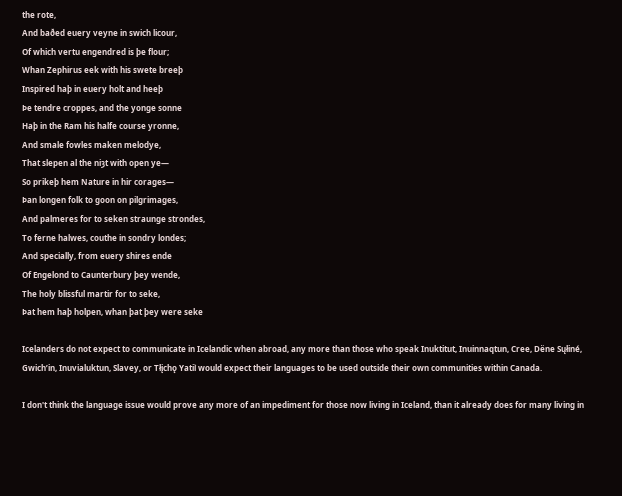the rote,
And baðed euery veyne in swich licour,
Of which vertu engendred is þe flour;
Whan Zephirus eek with his swete breeþ
Inspired haþ in euery holt and heeþ
Þe tendre croppes, and the yonge sonne
Haþ in the Ram his halfe course yronne,
And smale fowles maken melodye,
That slepen al the niȝt with open ye—
So prikeþ hem Nature in hir corages—
Þan longen folk to goon on pilgrimages,
And palmeres for to seken straunge strondes,
To ferne halwes, couthe in sondry londes;
And specially, from euery shires ende
Of Engelond to Caunterbury þey wende,
The holy blissful martir for to seke,
Þat hem haþ holpen, whan þat þey were seke

Icelanders do not expect to communicate in Icelandic when abroad, any more than those who speak Inuktitut, Inuinnaqtun, Cree, Dëne Sųłiné, Gwich’in, Inuvialuktun, Slavey, or Tłįchǫ Yatiì would expect their languages to be used outside their own communities within Canada.

I don't think the language issue would prove any more of an impediment for those now living in Iceland, than it already does for many living in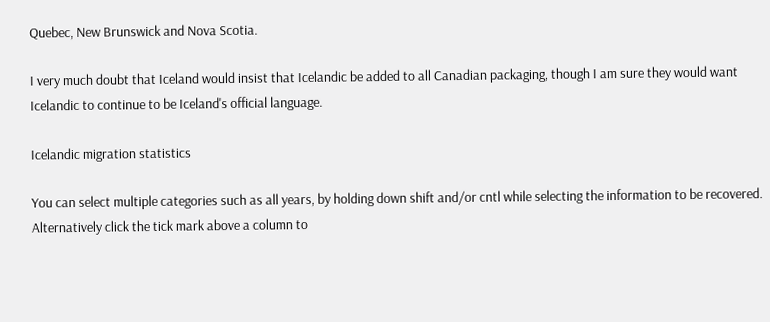Quebec, New Brunswick and Nova Scotia.

I very much doubt that Iceland would insist that Icelandic be added to all Canadian packaging, though I am sure they would want Icelandic to continue to be Iceland's official language.

Icelandic migration statistics

You can select multiple categories such as all years, by holding down shift and/or cntl while selecting the information to be recovered. Alternatively click the tick mark above a column to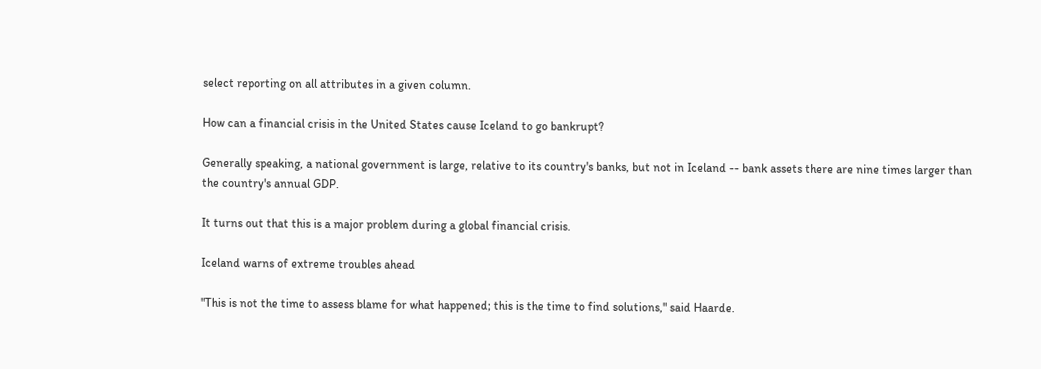select reporting on all attributes in a given column.

How can a financial crisis in the United States cause Iceland to go bankrupt?

Generally speaking, a national government is large, relative to its country's banks, but not in Iceland -- bank assets there are nine times larger than the country's annual GDP.

It turns out that this is a major problem during a global financial crisis.

Iceland warns of extreme troubles ahead

"This is not the time to assess blame for what happened; this is the time to find solutions," said Haarde.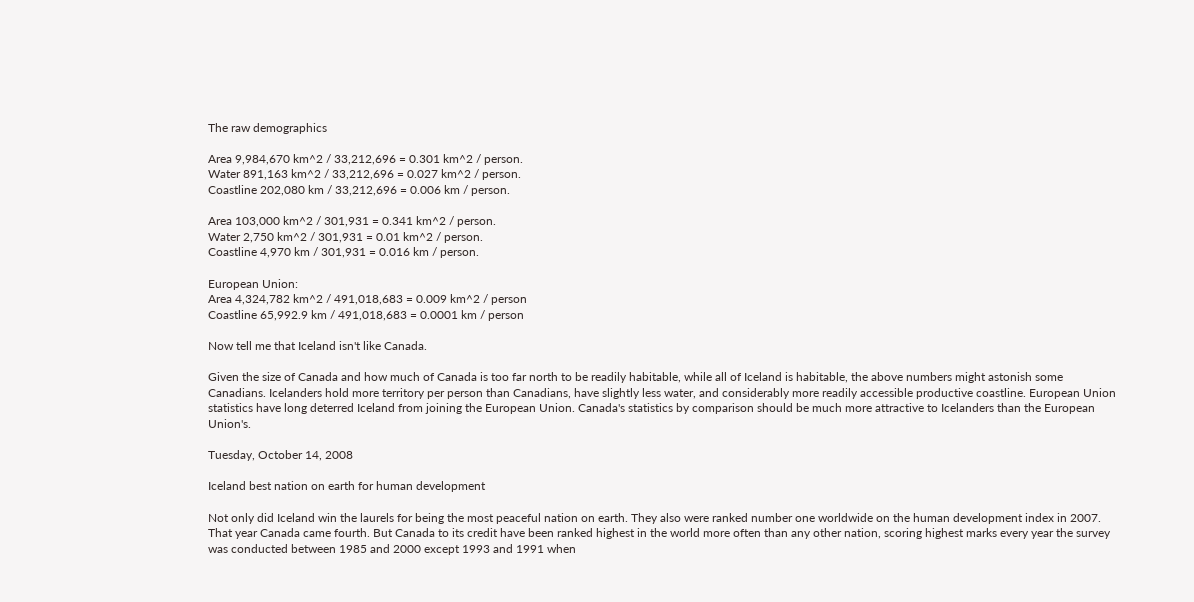The raw demographics

Area 9,984,670 km^2 / 33,212,696 = 0.301 km^2 / person.
Water 891,163 km^2 / 33,212,696 = 0.027 km^2 / person.
Coastline 202,080 km / 33,212,696 = 0.006 km / person.

Area 103,000 km^2 / 301,931 = 0.341 km^2 / person.
Water 2,750 km^2 / 301,931 = 0.01 km^2 / person.
Coastline 4,970 km / 301,931 = 0.016 km / person.

European Union:
Area 4,324,782 km^2 / 491,018,683 = 0.009 km^2 / person
Coastline 65,992.9 km / 491,018,683 = 0.0001 km / person

Now tell me that Iceland isn't like Canada.

Given the size of Canada and how much of Canada is too far north to be readily habitable, while all of Iceland is habitable, the above numbers might astonish some Canadians. Icelanders hold more territory per person than Canadians, have slightly less water, and considerably more readily accessible productive coastline. European Union statistics have long deterred Iceland from joining the European Union. Canada's statistics by comparison should be much more attractive to Icelanders than the European Union's.

Tuesday, October 14, 2008

Iceland best nation on earth for human development

Not only did Iceland win the laurels for being the most peaceful nation on earth. They also were ranked number one worldwide on the human development index in 2007. That year Canada came fourth. But Canada to its credit have been ranked highest in the world more often than any other nation, scoring highest marks every year the survey was conducted between 1985 and 2000 except 1993 and 1991 when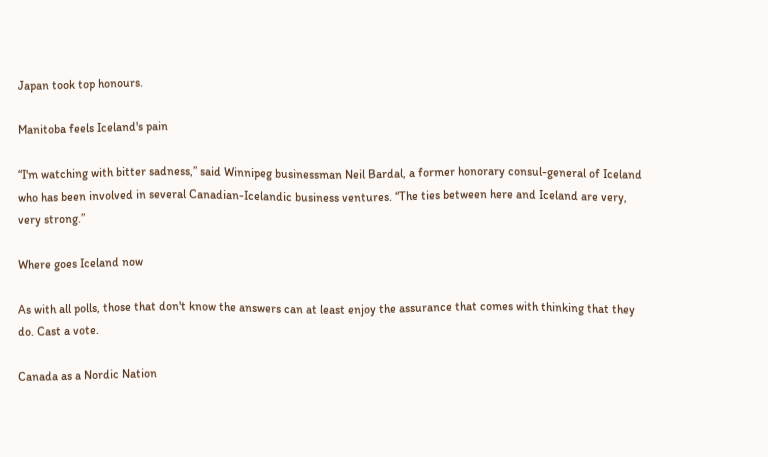Japan took top honours.

Manitoba feels Iceland's pain

“I'm watching with bitter sadness,” said Winnipeg businessman Neil Bardal, a former honorary consul-general of Iceland who has been involved in several Canadian-Icelandic business ventures. “The ties between here and Iceland are very, very strong.”

Where goes Iceland now

As with all polls, those that don't know the answers can at least enjoy the assurance that comes with thinking that they do. Cast a vote.

Canada as a Nordic Nation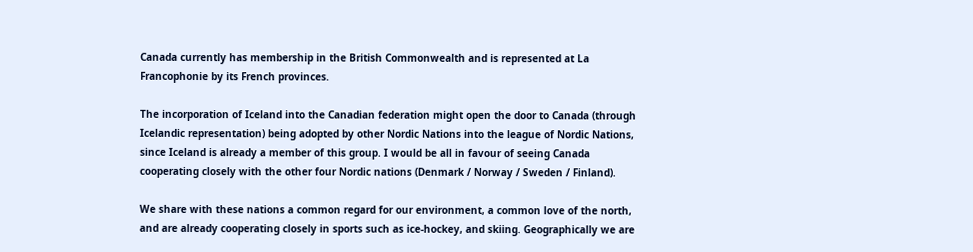Canada currently has membership in the British Commonwealth and is represented at La Francophonie by its French provinces.

The incorporation of Iceland into the Canadian federation might open the door to Canada (through Icelandic representation) being adopted by other Nordic Nations into the league of Nordic Nations, since Iceland is already a member of this group. I would be all in favour of seeing Canada cooperating closely with the other four Nordic nations (Denmark / Norway / Sweden / Finland).

We share with these nations a common regard for our environment, a common love of the north, and are already cooperating closely in sports such as ice-hockey, and skiing. Geographically we are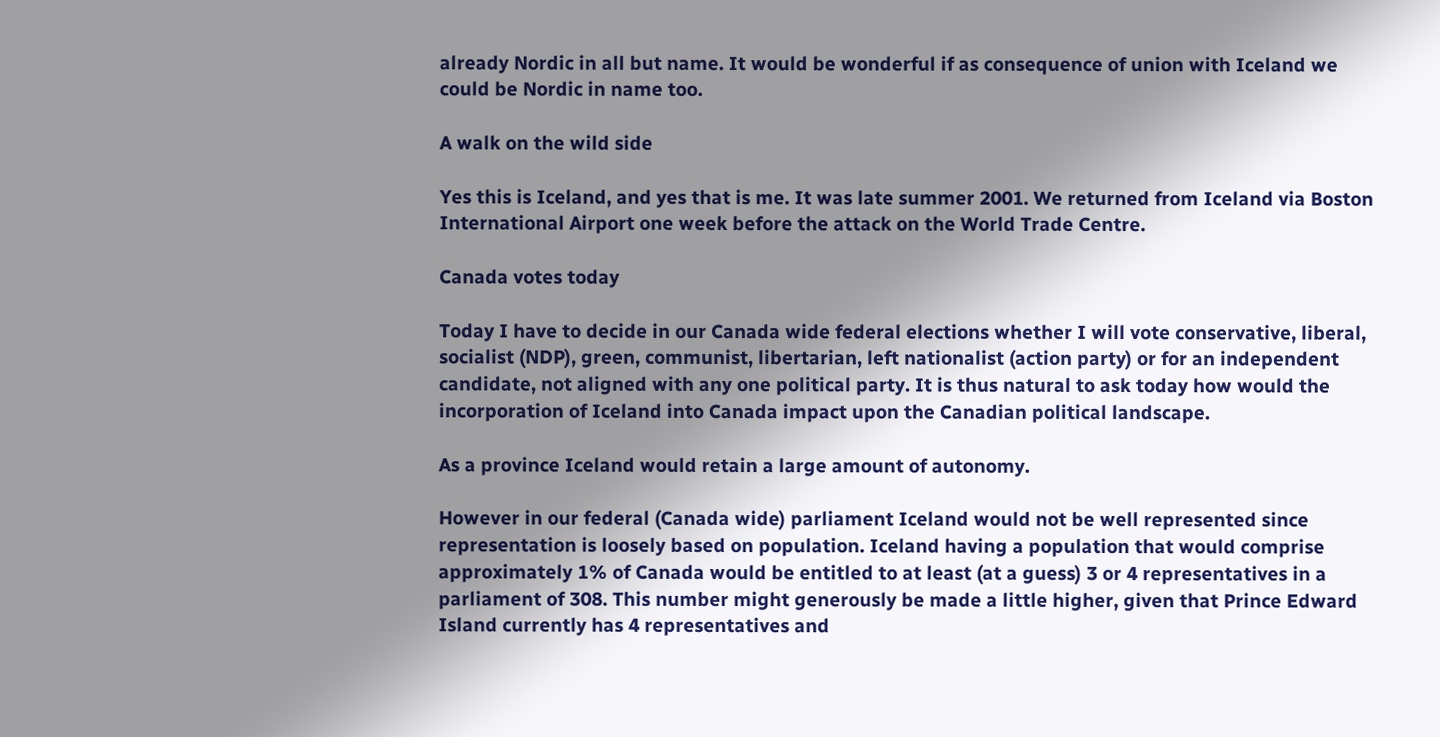already Nordic in all but name. It would be wonderful if as consequence of union with Iceland we could be Nordic in name too.

A walk on the wild side

Yes this is Iceland, and yes that is me. It was late summer 2001. We returned from Iceland via Boston International Airport one week before the attack on the World Trade Centre.

Canada votes today

Today I have to decide in our Canada wide federal elections whether I will vote conservative, liberal, socialist (NDP), green, communist, libertarian, left nationalist (action party) or for an independent candidate, not aligned with any one political party. It is thus natural to ask today how would the incorporation of Iceland into Canada impact upon the Canadian political landscape.

As a province Iceland would retain a large amount of autonomy.

However in our federal (Canada wide) parliament Iceland would not be well represented since representation is loosely based on population. Iceland having a population that would comprise approximately 1% of Canada would be entitled to at least (at a guess) 3 or 4 representatives in a parliament of 308. This number might generously be made a little higher, given that Prince Edward Island currently has 4 representatives and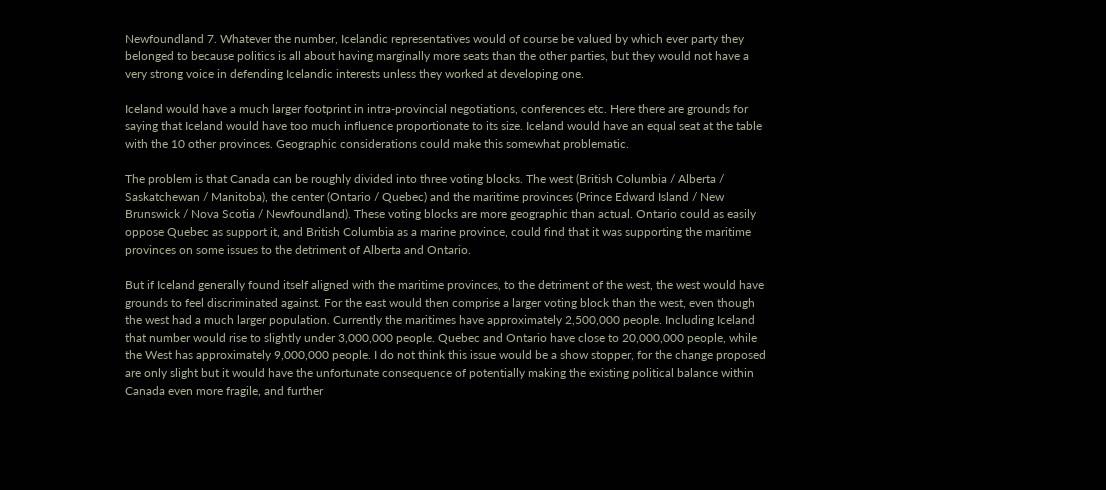Newfoundland 7. Whatever the number, Icelandic representatives would of course be valued by which ever party they belonged to because politics is all about having marginally more seats than the other parties, but they would not have a very strong voice in defending Icelandic interests unless they worked at developing one.

Iceland would have a much larger footprint in intra-provincial negotiations, conferences etc. Here there are grounds for saying that Iceland would have too much influence proportionate to its size. Iceland would have an equal seat at the table with the 10 other provinces. Geographic considerations could make this somewhat problematic.

The problem is that Canada can be roughly divided into three voting blocks. The west (British Columbia / Alberta / Saskatchewan / Manitoba), the center (Ontario / Quebec) and the maritime provinces (Prince Edward Island / New Brunswick / Nova Scotia / Newfoundland). These voting blocks are more geographic than actual. Ontario could as easily oppose Quebec as support it, and British Columbia as a marine province, could find that it was supporting the maritime provinces on some issues to the detriment of Alberta and Ontario.

But if Iceland generally found itself aligned with the maritime provinces, to the detriment of the west, the west would have grounds to feel discriminated against. For the east would then comprise a larger voting block than the west, even though the west had a much larger population. Currently the maritimes have approximately 2,500,000 people. Including Iceland that number would rise to slightly under 3,000,000 people. Quebec and Ontario have close to 20,000,000 people, while the West has approximately 9,000,000 people. I do not think this issue would be a show stopper, for the change proposed are only slight but it would have the unfortunate consequence of potentially making the existing political balance within Canada even more fragile, and further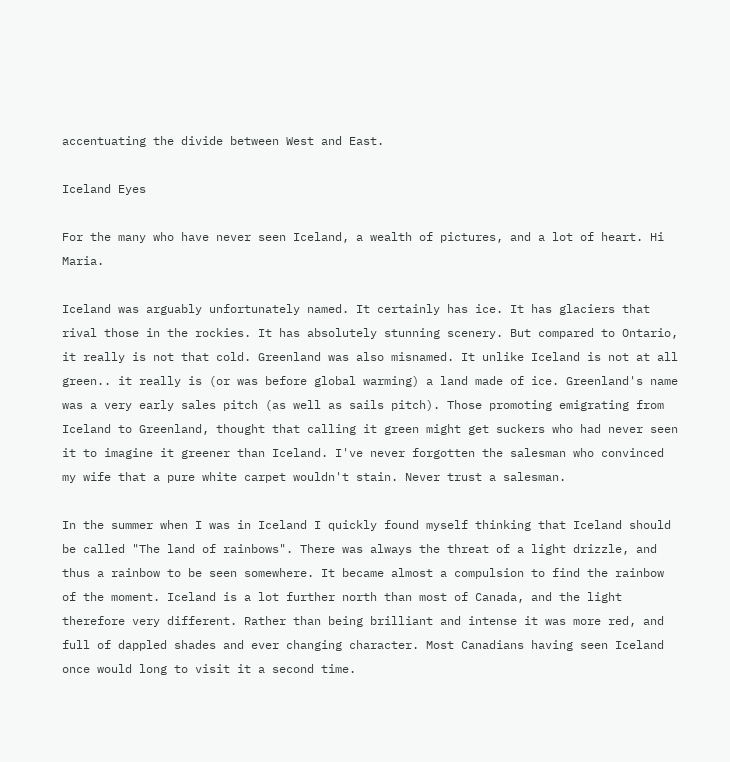accentuating the divide between West and East.

Iceland Eyes

For the many who have never seen Iceland, a wealth of pictures, and a lot of heart. Hi Maria.

Iceland was arguably unfortunately named. It certainly has ice. It has glaciers that rival those in the rockies. It has absolutely stunning scenery. But compared to Ontario, it really is not that cold. Greenland was also misnamed. It unlike Iceland is not at all green.. it really is (or was before global warming) a land made of ice. Greenland's name was a very early sales pitch (as well as sails pitch). Those promoting emigrating from Iceland to Greenland, thought that calling it green might get suckers who had never seen it to imagine it greener than Iceland. I've never forgotten the salesman who convinced my wife that a pure white carpet wouldn't stain. Never trust a salesman.

In the summer when I was in Iceland I quickly found myself thinking that Iceland should be called "The land of rainbows". There was always the threat of a light drizzle, and thus a rainbow to be seen somewhere. It became almost a compulsion to find the rainbow of the moment. Iceland is a lot further north than most of Canada, and the light therefore very different. Rather than being brilliant and intense it was more red, and full of dappled shades and ever changing character. Most Canadians having seen Iceland once would long to visit it a second time.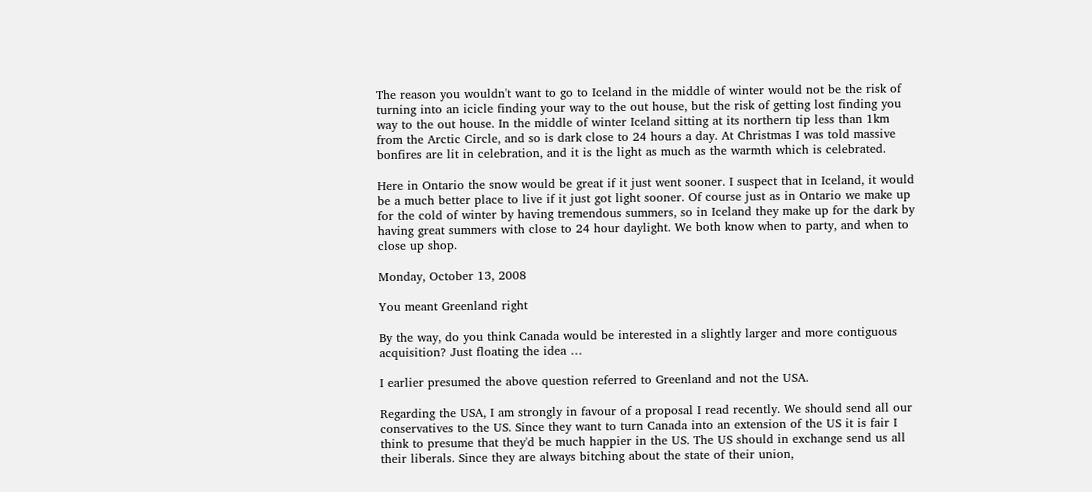The reason you wouldn't want to go to Iceland in the middle of winter would not be the risk of turning into an icicle finding your way to the out house, but the risk of getting lost finding you way to the out house. In the middle of winter Iceland sitting at its northern tip less than 1km from the Arctic Circle, and so is dark close to 24 hours a day. At Christmas I was told massive bonfires are lit in celebration, and it is the light as much as the warmth which is celebrated.

Here in Ontario the snow would be great if it just went sooner. I suspect that in Iceland, it would be a much better place to live if it just got light sooner. Of course just as in Ontario we make up for the cold of winter by having tremendous summers, so in Iceland they make up for the dark by having great summers with close to 24 hour daylight. We both know when to party, and when to close up shop.

Monday, October 13, 2008

You meant Greenland right

By the way, do you think Canada would be interested in a slightly larger and more contiguous acquisition? Just floating the idea …

I earlier presumed the above question referred to Greenland and not the USA.

Regarding the USA, I am strongly in favour of a proposal I read recently. We should send all our conservatives to the US. Since they want to turn Canada into an extension of the US it is fair I think to presume that they'd be much happier in the US. The US should in exchange send us all their liberals. Since they are always bitching about the state of their union,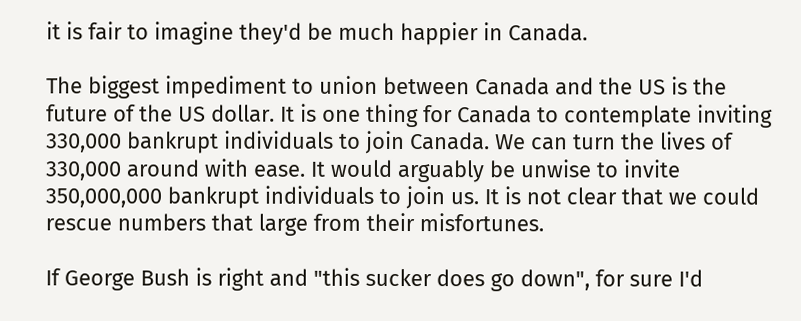it is fair to imagine they'd be much happier in Canada.

The biggest impediment to union between Canada and the US is the future of the US dollar. It is one thing for Canada to contemplate inviting 330,000 bankrupt individuals to join Canada. We can turn the lives of 330,000 around with ease. It would arguably be unwise to invite 350,000,000 bankrupt individuals to join us. It is not clear that we could rescue numbers that large from their misfortunes.

If George Bush is right and "this sucker does go down", for sure I'd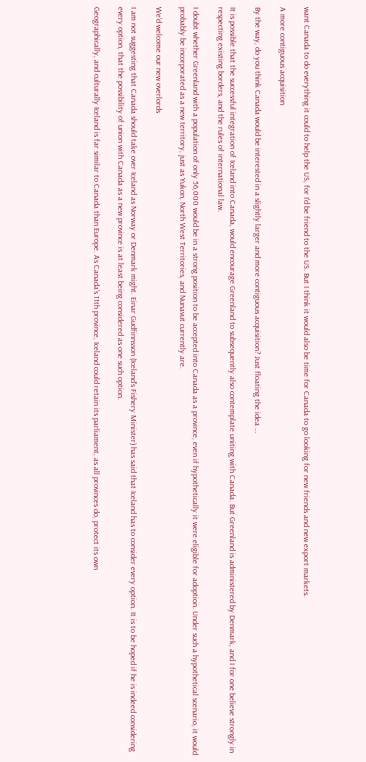want Canada to do everything it could to help the US, for I'd be friend to the US. But I think it would also be time for Canada to go looking for new friends and new export markets.

A more contiguous acquisition

By the way, do you think Canada would be interested in a slightly larger and more contiguous acquisition? Just floating the idea …

It is possible that the successful integration of Iceland into Canada, would encourage Greenland to subsequently also contemplate uniting with Canada. But Greenland is administered by Denmark, and I for one believe strongly in respecting existing borders, and the rules of international law.

I doubt whether Greenland with a population of only 56,000 would be in a strong position to be accepted into Canada as a province, even if hypothetically it were eligible for adoption. Under such a hypothetical scenario, it would probably be incorporated as a new territory, just as Yukon, North West Territories, and Nunavut currently are.

We'd welcome our new overlords

I am not suggesting that Canada should take over Iceland as Norway or Denmark might. Einar Gudfinnsson (Iceland's Fishery Minister) has said that Iceland has to consider every option. It is to be hoped if he is indeed considering every option, that the possibility of union with Canada as a new province is at least being considered as one such option.

Geographically, and culturally Iceland is far similar to Canada than Europe. As Canada's 11th province, Iceland could retain its parliament, as all provinces do, protect its own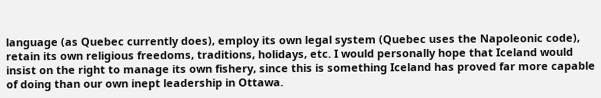language (as Quebec currently does), employ its own legal system (Quebec uses the Napoleonic code), retain its own religious freedoms, traditions, holidays, etc. I would personally hope that Iceland would insist on the right to manage its own fishery, since this is something Iceland has proved far more capable of doing than our own inept leadership in Ottawa.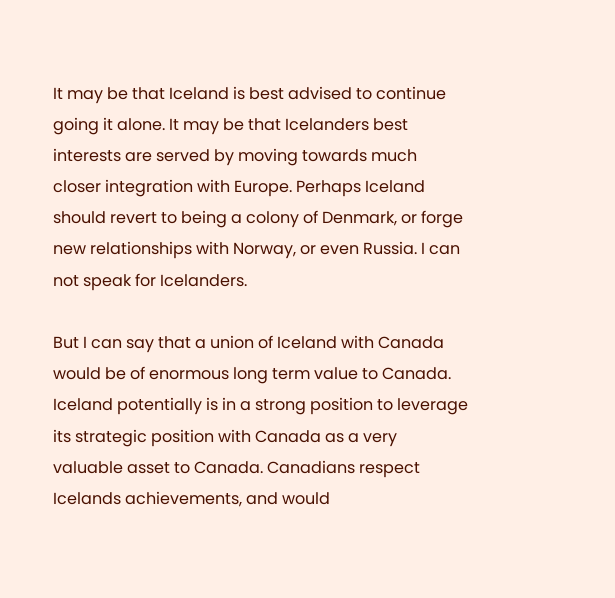It may be that Iceland is best advised to continue going it alone. It may be that Icelanders best interests are served by moving towards much closer integration with Europe. Perhaps Iceland should revert to being a colony of Denmark, or forge new relationships with Norway, or even Russia. I can not speak for Icelanders.

But I can say that a union of Iceland with Canada would be of enormous long term value to Canada. Iceland potentially is in a strong position to leverage its strategic position with Canada as a very valuable asset to Canada. Canadians respect Icelands achievements, and would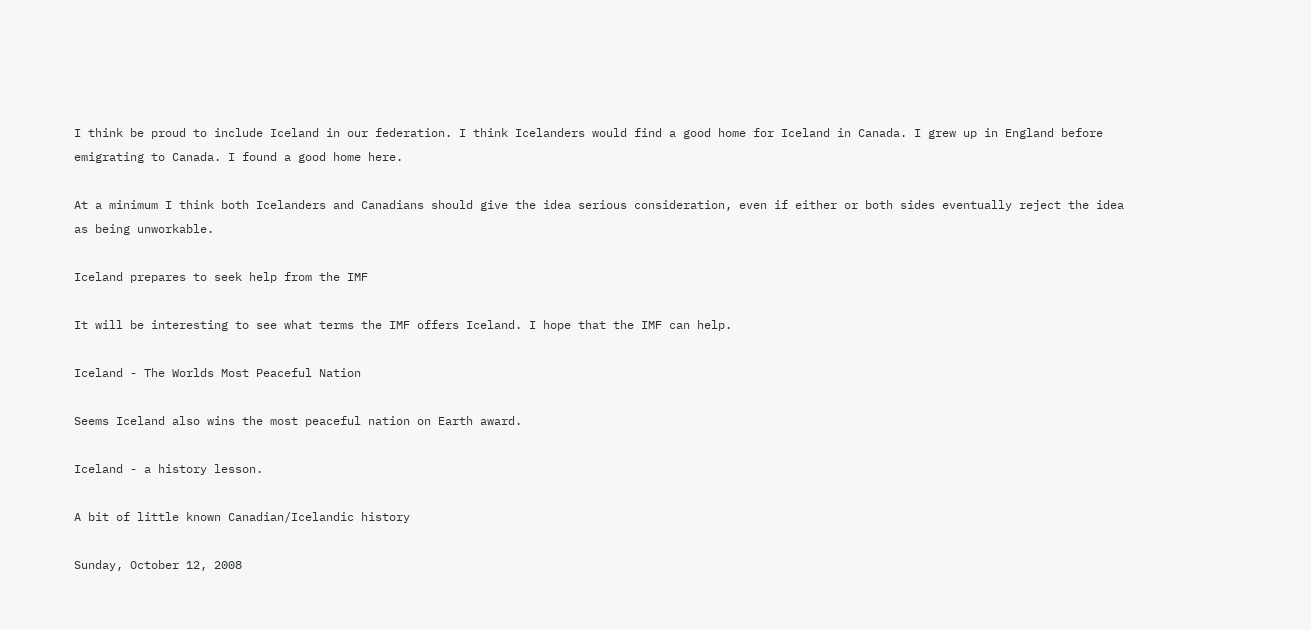I think be proud to include Iceland in our federation. I think Icelanders would find a good home for Iceland in Canada. I grew up in England before emigrating to Canada. I found a good home here.

At a minimum I think both Icelanders and Canadians should give the idea serious consideration, even if either or both sides eventually reject the idea as being unworkable.

Iceland prepares to seek help from the IMF

It will be interesting to see what terms the IMF offers Iceland. I hope that the IMF can help.

Iceland - The Worlds Most Peaceful Nation

Seems Iceland also wins the most peaceful nation on Earth award.

Iceland - a history lesson.

A bit of little known Canadian/Icelandic history

Sunday, October 12, 2008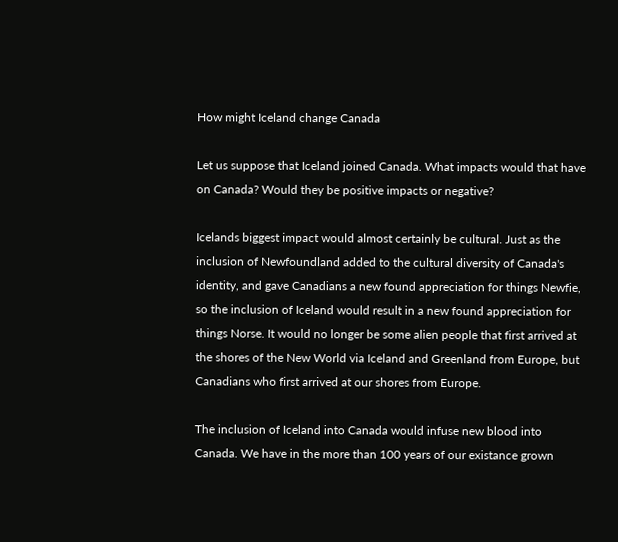How might Iceland change Canada

Let us suppose that Iceland joined Canada. What impacts would that have on Canada? Would they be positive impacts or negative?

Icelands biggest impact would almost certainly be cultural. Just as the inclusion of Newfoundland added to the cultural diversity of Canada's identity, and gave Canadians a new found appreciation for things Newfie, so the inclusion of Iceland would result in a new found appreciation for things Norse. It would no longer be some alien people that first arrived at the shores of the New World via Iceland and Greenland from Europe, but Canadians who first arrived at our shores from Europe.

The inclusion of Iceland into Canada would infuse new blood into Canada. We have in the more than 100 years of our existance grown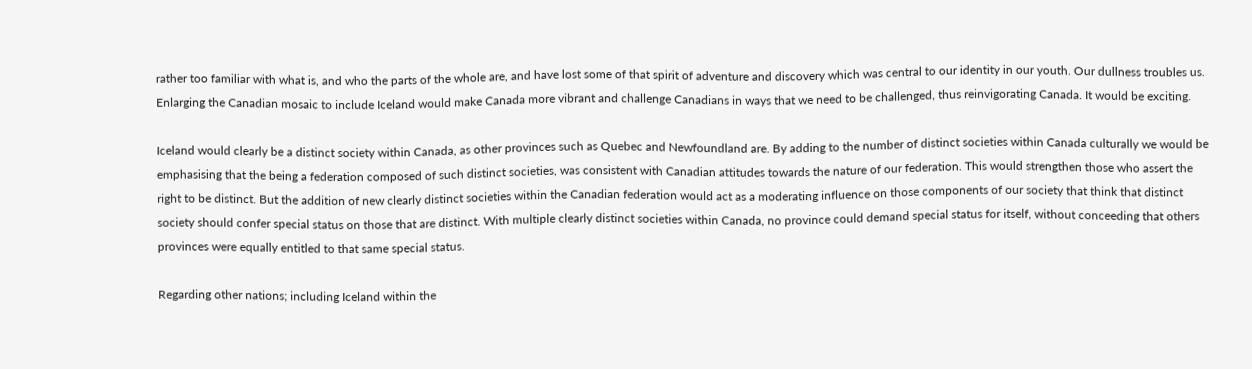rather too familiar with what is, and who the parts of the whole are, and have lost some of that spirit of adventure and discovery which was central to our identity in our youth. Our dullness troubles us. Enlarging the Canadian mosaic to include Iceland would make Canada more vibrant and challenge Canadians in ways that we need to be challenged, thus reinvigorating Canada. It would be exciting.

Iceland would clearly be a distinct society within Canada, as other provinces such as Quebec and Newfoundland are. By adding to the number of distinct societies within Canada culturally we would be emphasising that the being a federation composed of such distinct societies, was consistent with Canadian attitudes towards the nature of our federation. This would strengthen those who assert the right to be distinct. But the addition of new clearly distinct societies within the Canadian federation would act as a moderating influence on those components of our society that think that distinct society should confer special status on those that are distinct. With multiple clearly distinct societies within Canada, no province could demand special status for itself, without conceeding that others provinces were equally entitled to that same special status.

Regarding other nations; including Iceland within the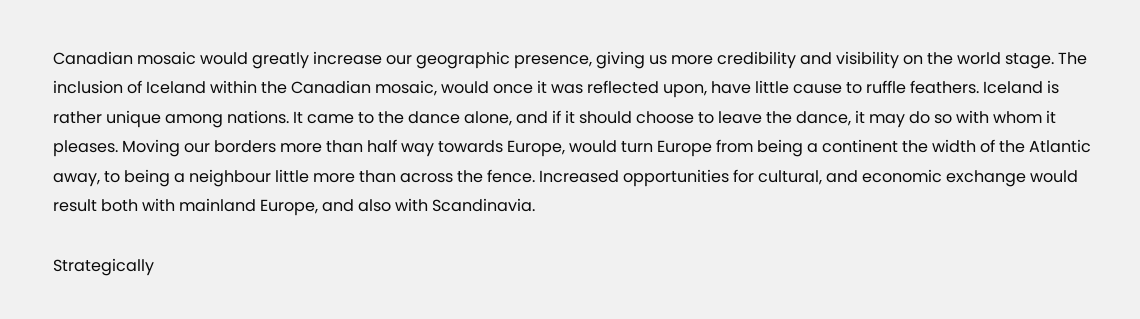Canadian mosaic would greatly increase our geographic presence, giving us more credibility and visibility on the world stage. The inclusion of Iceland within the Canadian mosaic, would once it was reflected upon, have little cause to ruffle feathers. Iceland is rather unique among nations. It came to the dance alone, and if it should choose to leave the dance, it may do so with whom it pleases. Moving our borders more than half way towards Europe, would turn Europe from being a continent the width of the Atlantic away, to being a neighbour little more than across the fence. Increased opportunities for cultural, and economic exchange would result both with mainland Europe, and also with Scandinavia.

Strategically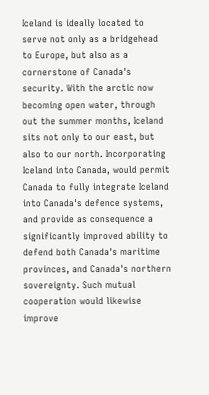Iceland is ideally located to serve not only as a bridgehead to Europe, but also as a cornerstone of Canada's security. With the arctic now becoming open water, through out the summer months, Iceland sits not only to our east, but also to our north. Incorporating Iceland into Canada, would permit Canada to fully integrate Iceland into Canada's defence systems, and provide as consequence a significantly improved ability to defend both Canada's maritime provinces, and Canada's northern sovereignty. Such mutual cooperation would likewise improve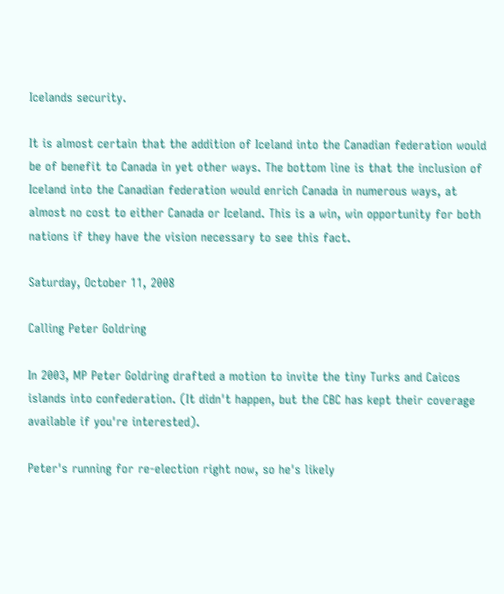Icelands security.

It is almost certain that the addition of Iceland into the Canadian federation would be of benefit to Canada in yet other ways. The bottom line is that the inclusion of Iceland into the Canadian federation would enrich Canada in numerous ways, at almost no cost to either Canada or Iceland. This is a win, win opportunity for both nations if they have the vision necessary to see this fact.

Saturday, October 11, 2008

Calling Peter Goldring

In 2003, MP Peter Goldring drafted a motion to invite the tiny Turks and Caicos islands into confederation. (It didn't happen, but the CBC has kept their coverage available if you're interested).

Peter's running for re-election right now, so he's likely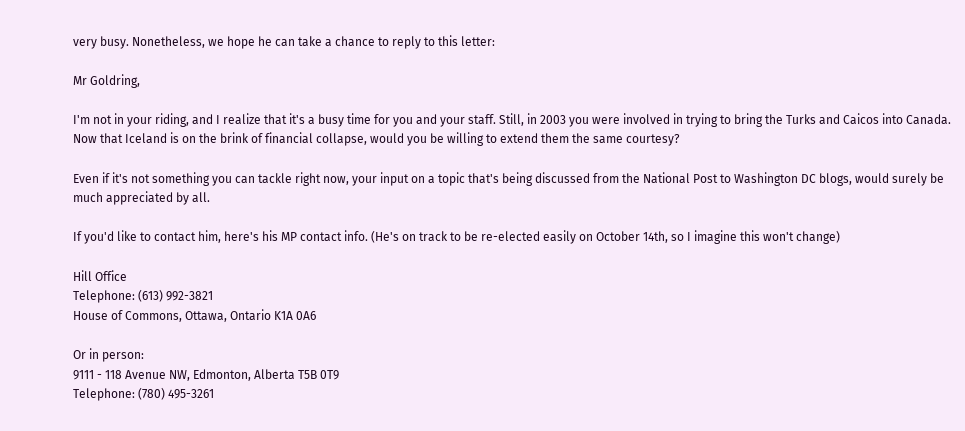very busy. Nonetheless, we hope he can take a chance to reply to this letter:

Mr Goldring,

I'm not in your riding, and I realize that it's a busy time for you and your staff. Still, in 2003 you were involved in trying to bring the Turks and Caicos into Canada. Now that Iceland is on the brink of financial collapse, would you be willing to extend them the same courtesy?

Even if it's not something you can tackle right now, your input on a topic that's being discussed from the National Post to Washington DC blogs, would surely be much appreciated by all.

If you'd like to contact him, here's his MP contact info. (He's on track to be re-elected easily on October 14th, so I imagine this won't change)

Hill Office
Telephone: (613) 992-3821
House of Commons, Ottawa, Ontario K1A 0A6

Or in person:
9111 - 118 Avenue NW, Edmonton, Alberta T5B 0T9
Telephone: (780) 495-3261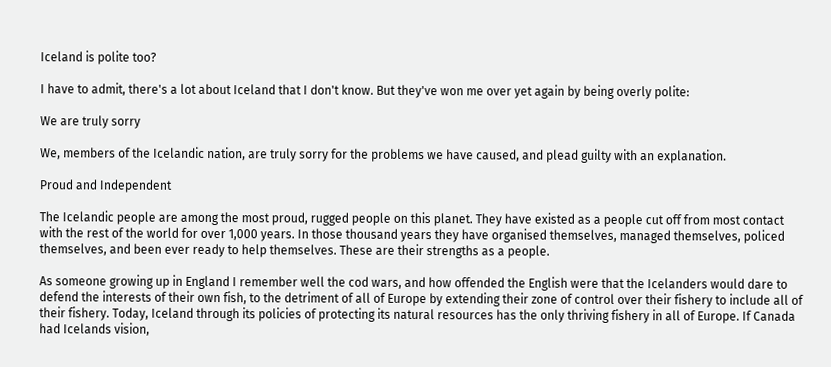Iceland is polite too?

I have to admit, there's a lot about Iceland that I don't know. But they've won me over yet again by being overly polite:

We are truly sorry

We, members of the Icelandic nation, are truly sorry for the problems we have caused, and plead guilty with an explanation.

Proud and Independent

The Icelandic people are among the most proud, rugged people on this planet. They have existed as a people cut off from most contact with the rest of the world for over 1,000 years. In those thousand years they have organised themselves, managed themselves, policed themselves, and been ever ready to help themselves. These are their strengths as a people.

As someone growing up in England I remember well the cod wars, and how offended the English were that the Icelanders would dare to defend the interests of their own fish, to the detriment of all of Europe by extending their zone of control over their fishery to include all of their fishery. Today, Iceland through its policies of protecting its natural resources has the only thriving fishery in all of Europe. If Canada had Icelands vision,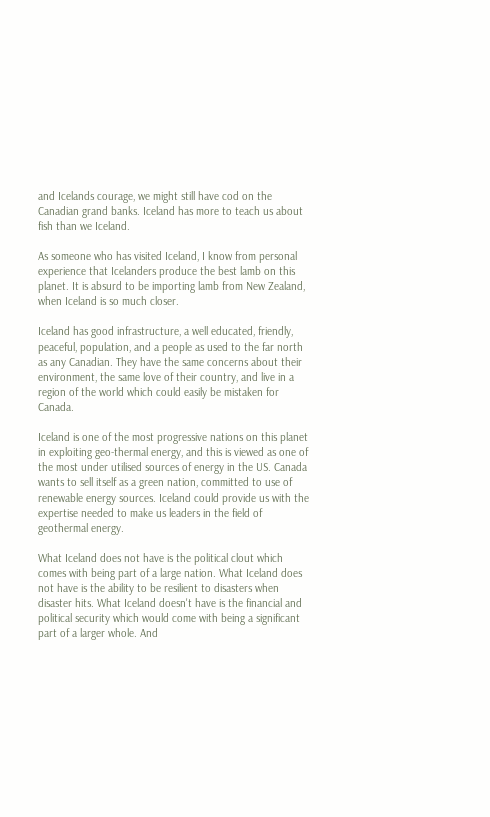and Icelands courage, we might still have cod on the Canadian grand banks. Iceland has more to teach us about fish than we Iceland.

As someone who has visited Iceland, I know from personal experience that Icelanders produce the best lamb on this planet. It is absurd to be importing lamb from New Zealand, when Iceland is so much closer.

Iceland has good infrastructure, a well educated, friendly, peaceful, population, and a people as used to the far north as any Canadian. They have the same concerns about their environment, the same love of their country, and live in a region of the world which could easily be mistaken for Canada.

Iceland is one of the most progressive nations on this planet in exploiting geo-thermal energy, and this is viewed as one of the most under utilised sources of energy in the US. Canada wants to sell itself as a green nation, committed to use of renewable energy sources. Iceland could provide us with the expertise needed to make us leaders in the field of geothermal energy.

What Iceland does not have is the political clout which comes with being part of a large nation. What Iceland does not have is the ability to be resilient to disasters when disaster hits. What Iceland doesn't have is the financial and political security which would come with being a significant part of a larger whole. And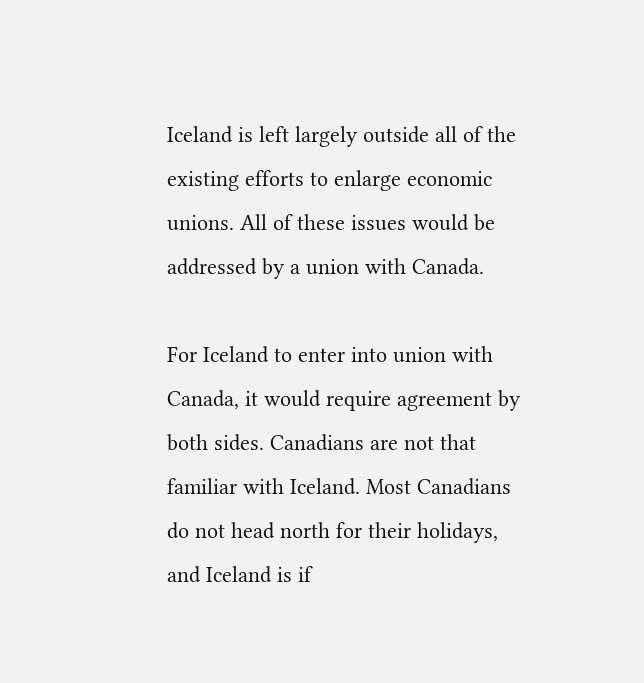Iceland is left largely outside all of the existing efforts to enlarge economic unions. All of these issues would be addressed by a union with Canada.

For Iceland to enter into union with Canada, it would require agreement by both sides. Canadians are not that familiar with Iceland. Most Canadians do not head north for their holidays, and Iceland is if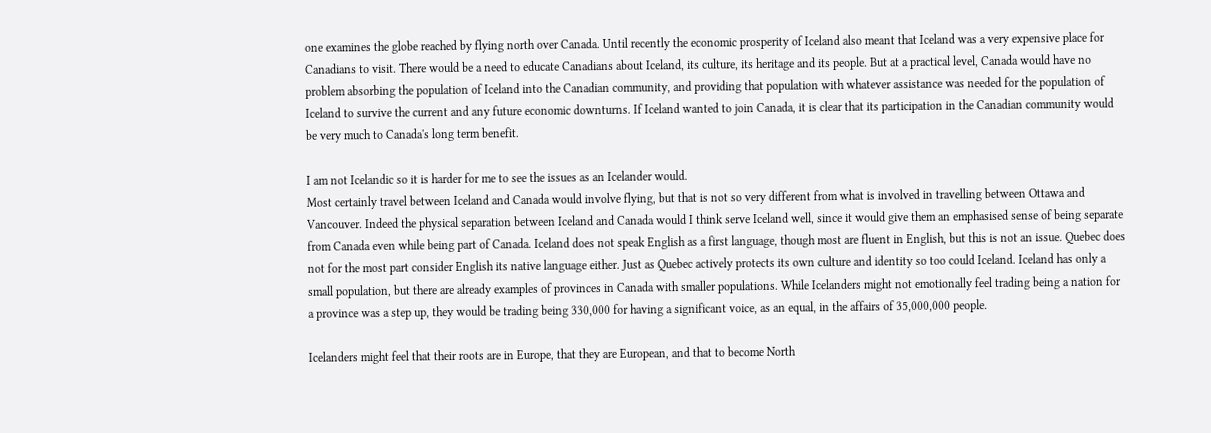one examines the globe reached by flying north over Canada. Until recently the economic prosperity of Iceland also meant that Iceland was a very expensive place for Canadians to visit. There would be a need to educate Canadians about Iceland, its culture, its heritage and its people. But at a practical level, Canada would have no problem absorbing the population of Iceland into the Canadian community, and providing that population with whatever assistance was needed for the population of Iceland to survive the current and any future economic downturns. If Iceland wanted to join Canada, it is clear that its participation in the Canadian community would be very much to Canada's long term benefit.

I am not Icelandic so it is harder for me to see the issues as an Icelander would.
Most certainly travel between Iceland and Canada would involve flying, but that is not so very different from what is involved in travelling between Ottawa and Vancouver. Indeed the physical separation between Iceland and Canada would I think serve Iceland well, since it would give them an emphasised sense of being separate from Canada even while being part of Canada. Iceland does not speak English as a first language, though most are fluent in English, but this is not an issue. Quebec does not for the most part consider English its native language either. Just as Quebec actively protects its own culture and identity so too could Iceland. Iceland has only a small population, but there are already examples of provinces in Canada with smaller populations. While Icelanders might not emotionally feel trading being a nation for a province was a step up, they would be trading being 330,000 for having a significant voice, as an equal, in the affairs of 35,000,000 people.

Icelanders might feel that their roots are in Europe, that they are European, and that to become North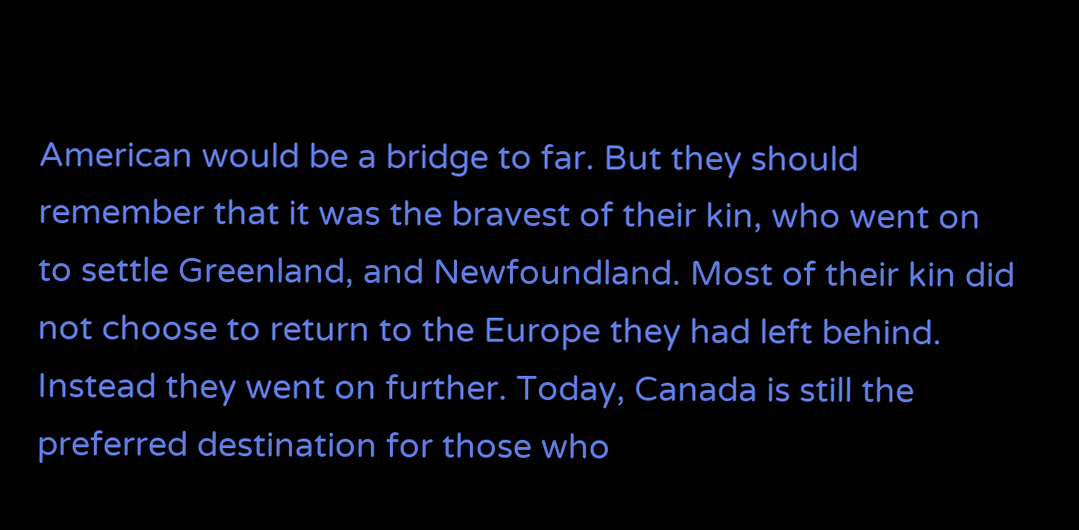American would be a bridge to far. But they should remember that it was the bravest of their kin, who went on to settle Greenland, and Newfoundland. Most of their kin did not choose to return to the Europe they had left behind. Instead they went on further. Today, Canada is still the preferred destination for those who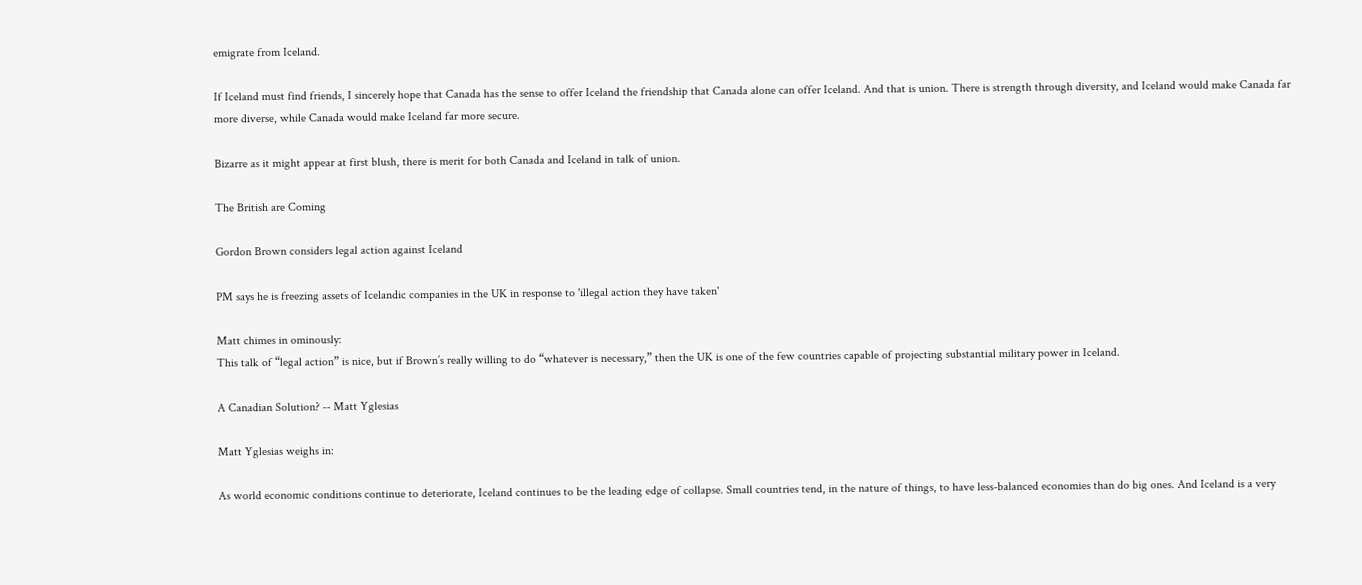emigrate from Iceland.

If Iceland must find friends, I sincerely hope that Canada has the sense to offer Iceland the friendship that Canada alone can offer Iceland. And that is union. There is strength through diversity, and Iceland would make Canada far more diverse, while Canada would make Iceland far more secure.

Bizarre as it might appear at first blush, there is merit for both Canada and Iceland in talk of union.

The British are Coming

Gordon Brown considers legal action against Iceland

PM says he is freezing assets of Icelandic companies in the UK in response to 'illegal action they have taken'

Matt chimes in ominously:
This talk of “legal action” is nice, but if Brown’s really willing to do “whatever is necessary,” then the UK is one of the few countries capable of projecting substantial military power in Iceland.

A Canadian Solution? -- Matt Yglesias

Matt Yglesias weighs in:

As world economic conditions continue to deteriorate, Iceland continues to be the leading edge of collapse. Small countries tend, in the nature of things, to have less-balanced economies than do big ones. And Iceland is a very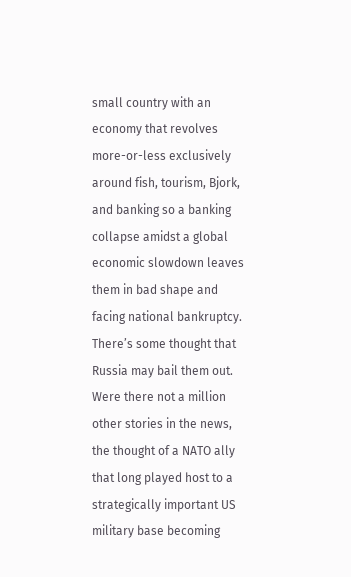small country with an economy that revolves more-or-less exclusively around fish, tourism, Bjork, and banking so a banking collapse amidst a global economic slowdown leaves them in bad shape and facing national bankruptcy. There’s some thought that Russia may bail them out. Were there not a million other stories in the news, the thought of a NATO ally that long played host to a strategically important US military base becoming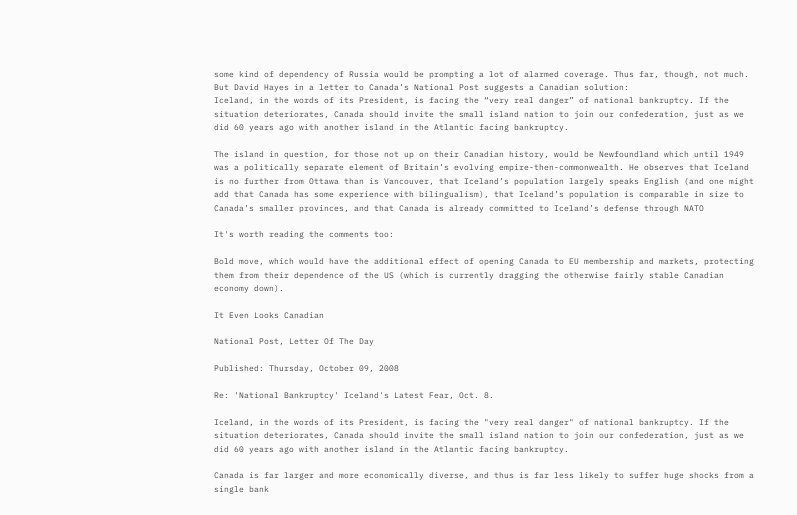some kind of dependency of Russia would be prompting a lot of alarmed coverage. Thus far, though, not much. But David Hayes in a letter to Canada’s National Post suggests a Canadian solution:
Iceland, in the words of its President, is facing the “very real danger” of national bankruptcy. If the situation deteriorates, Canada should invite the small island nation to join our confederation, just as we did 60 years ago with another island in the Atlantic facing bankruptcy.

The island in question, for those not up on their Canadian history, would be Newfoundland which until 1949 was a politically separate element of Britain’s evolving empire-then-commonwealth. He observes that Iceland is no further from Ottawa than is Vancouver, that Iceland’s population largely speaks English (and one might add that Canada has some experience with bilingualism), that Iceland’s population is comparable in size to Canada’s smaller provinces, and that Canada is already committed to Iceland’s defense through NATO

It's worth reading the comments too:

Bold move, which would have the additional effect of opening Canada to EU membership and markets, protecting them from their dependence of the US (which is currently dragging the otherwise fairly stable Canadian economy down).

It Even Looks Canadian

National Post, Letter Of The Day

Published: Thursday, October 09, 2008

Re: 'National Bankruptcy' Iceland's Latest Fear, Oct. 8.

Iceland, in the words of its President, is facing the "very real danger" of national bankruptcy. If the situation deteriorates, Canada should invite the small island nation to join our confederation, just as we did 60 years ago with another island in the Atlantic facing bankruptcy.

Canada is far larger and more economically diverse, and thus is far less likely to suffer huge shocks from a single bank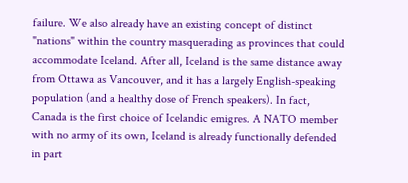failure. We also already have an existing concept of distinct "nations" within the country masquerading as provinces that could accommodate Iceland. After all, Iceland is the same distance away from Ottawa as Vancouver, and it has a largely English-speaking population (and a healthy dose of French speakers). In fact, Canada is the first choice of Icelandic emigres. A NATO member with no army of its own, Iceland is already functionally defended in part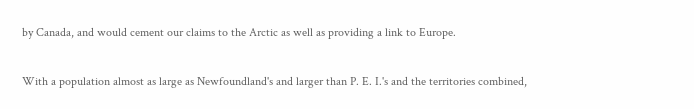by Canada, and would cement our claims to the Arctic as well as providing a link to Europe.

With a population almost as large as Newfoundland's and larger than P. E. I.'s and the territories combined,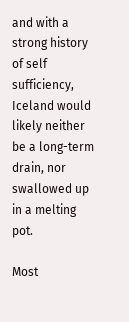and with a strong history of self sufficiency, Iceland would likely neither be a long-term drain, nor swallowed up in a melting pot.

Most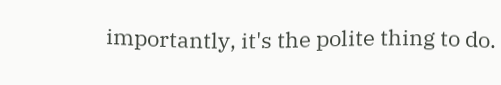importantly, it's the polite thing to do.